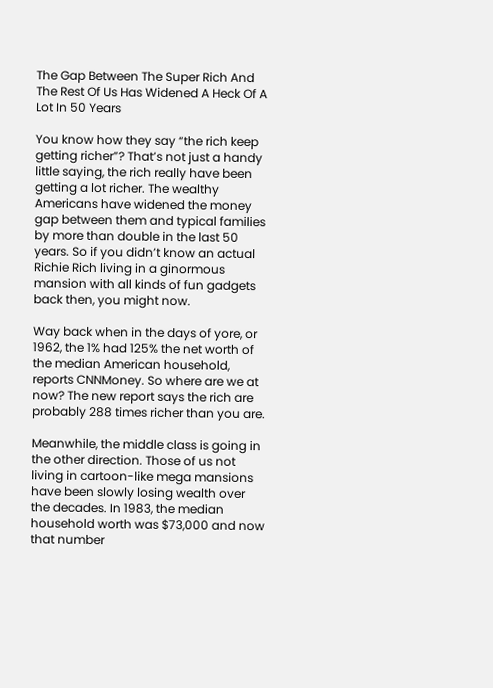The Gap Between The Super Rich And The Rest Of Us Has Widened A Heck Of A Lot In 50 Years

You know how they say “the rich keep getting richer”? That’s not just a handy little saying, the rich really have been getting a lot richer. The wealthy Americans have widened the money gap between them and typical families by more than double in the last 50 years. So if you didn’t know an actual Richie Rich living in a ginormous mansion with all kinds of fun gadgets back then, you might now.

Way back when in the days of yore, or 1962, the 1% had 125% the net worth of the median American household, reports CNNMoney. So where are we at now? The new report says the rich are probably 288 times richer than you are.

Meanwhile, the middle class is going in the other direction. Those of us not living in cartoon-like mega mansions have been slowly losing wealth over the decades. In 1983, the median household worth was $73,000 and now that number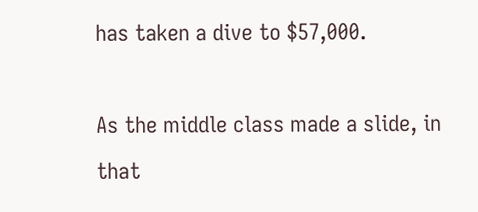has taken a dive to $57,000.

As the middle class made a slide, in that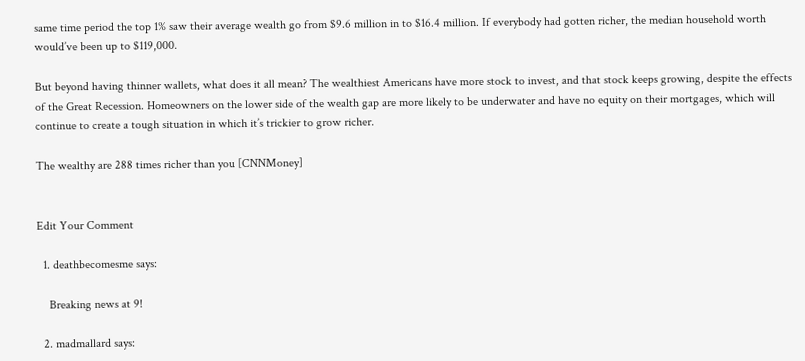same time period the top 1% saw their average wealth go from $9.6 million in to $16.4 million. If everybody had gotten richer, the median household worth would’ve been up to $119,000.

But beyond having thinner wallets, what does it all mean? The wealthiest Americans have more stock to invest, and that stock keeps growing, despite the effects of the Great Recession. Homeowners on the lower side of the wealth gap are more likely to be underwater and have no equity on their mortgages, which will continue to create a tough situation in which it’s trickier to grow richer.

The wealthy are 288 times richer than you [CNNMoney]


Edit Your Comment

  1. deathbecomesme says:

    Breaking news at 9!

  2. madmallard says: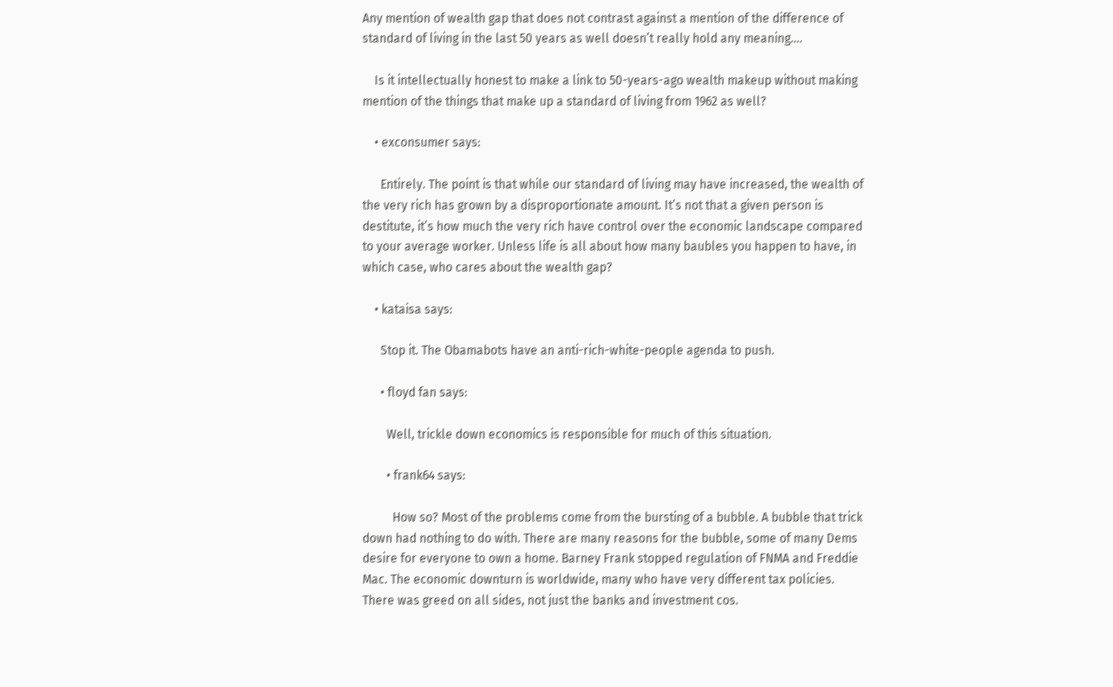Any mention of wealth gap that does not contrast against a mention of the difference of standard of living in the last 50 years as well doesn’t really hold any meaning….

    Is it intellectually honest to make a link to 50-years-ago wealth makeup without making mention of the things that make up a standard of living from 1962 as well?

    • exconsumer says:

      Entirely. The point is that while our standard of living may have increased, the wealth of the very rich has grown by a disproportionate amount. It’s not that a given person is destitute, it’s how much the very rich have control over the economic landscape compared to your average worker. Unless life is all about how many baubles you happen to have, in which case, who cares about the wealth gap?

    • kataisa says:

      Stop it. The Obamabots have an anti-rich-white-people agenda to push.

      • floyd fan says:

        Well, trickle down economics is responsible for much of this situation.

        • frank64 says:

          How so? Most of the problems come from the bursting of a bubble. A bubble that trick down had nothing to do with. There are many reasons for the bubble, some of many Dems desire for everyone to own a home. Barney Frank stopped regulation of FNMA and Freddie Mac. The economic downturn is worldwide, many who have very different tax policies. There was greed on all sides, not just the banks and investment cos.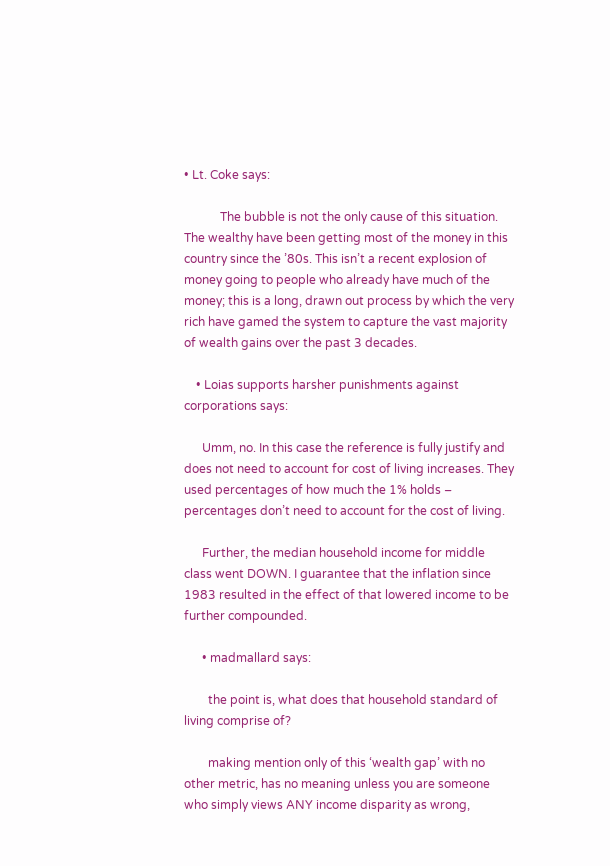• Lt. Coke says:

            The bubble is not the only cause of this situation. The wealthy have been getting most of the money in this country since the ’80s. This isn’t a recent explosion of money going to people who already have much of the money; this is a long, drawn out process by which the very rich have gamed the system to capture the vast majority of wealth gains over the past 3 decades.

    • Loias supports harsher punishments against corporations says:

      Umm, no. In this case the reference is fully justify and does not need to account for cost of living increases. They used percentages of how much the 1% holds – percentages don’t need to account for the cost of living.

      Further, the median household income for middle class went DOWN. I guarantee that the inflation since 1983 resulted in the effect of that lowered income to be further compounded.

      • madmallard says:

        the point is, what does that household standard of living comprise of?

        making mention only of this ‘wealth gap’ with no other metric, has no meaning unless you are someone who simply views ANY income disparity as wrong,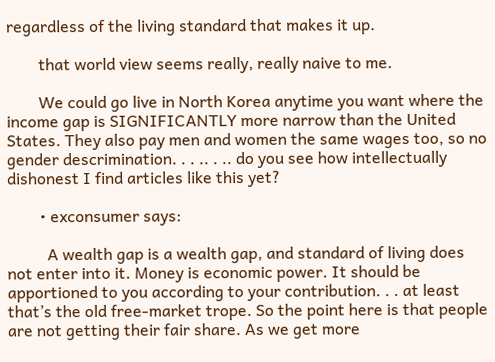regardless of the living standard that makes it up.

        that world view seems really, really naive to me.

        We could go live in North Korea anytime you want where the income gap is SIGNIFICANTLY more narrow than the United States. They also pay men and women the same wages too, so no gender descrimination. . . .. . .. do you see how intellectually dishonest I find articles like this yet?

        • exconsumer says:

          A wealth gap is a wealth gap, and standard of living does not enter into it. Money is economic power. It should be apportioned to you according to your contribution. . . at least that’s the old free-market trope. So the point here is that people are not getting their fair share. As we get more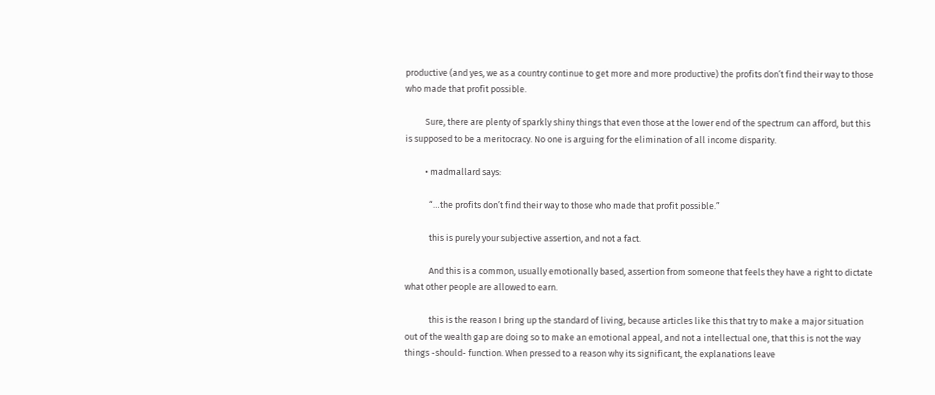productive (and yes, we as a country continue to get more and more productive) the profits don’t find their way to those who made that profit possible.

          Sure, there are plenty of sparkly shiny things that even those at the lower end of the spectrum can afford, but this is supposed to be a meritocracy. No one is arguing for the elimination of all income disparity.

          • madmallard says:

            “…the profits don’t find their way to those who made that profit possible.”

            this is purely your subjective assertion, and not a fact.

            And this is a common, usually emotionally based, assertion from someone that feels they have a right to dictate what other people are allowed to earn.

            this is the reason I bring up the standard of living, because articles like this that try to make a major situation out of the wealth gap are doing so to make an emotional appeal, and not a intellectual one, that this is not the way things -should- function. When pressed to a reason why its significant, the explanations leave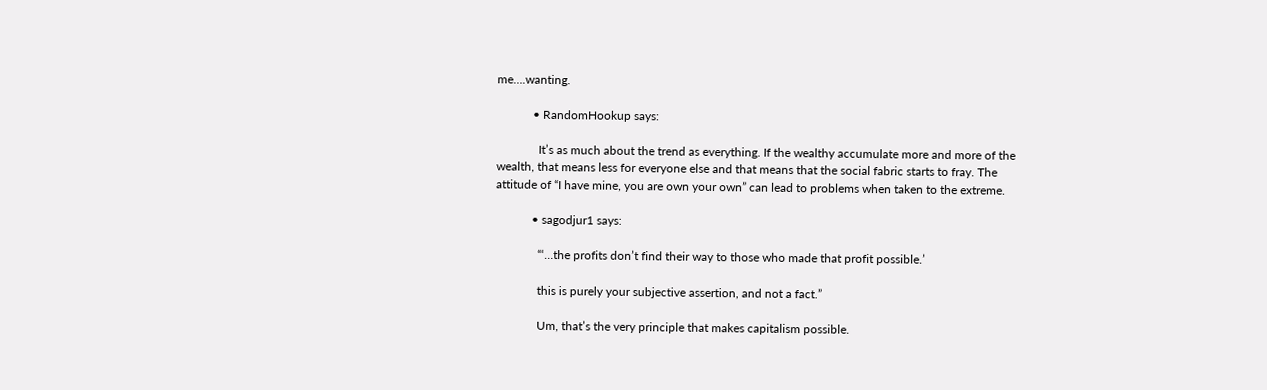me….wanting.

            • RandomHookup says:

              It’s as much about the trend as everything. If the wealthy accumulate more and more of the wealth, that means less for everyone else and that means that the social fabric starts to fray. The attitude of “I have mine, you are own your own” can lead to problems when taken to the extreme.

            • sagodjur1 says:

              “‘…the profits don’t find their way to those who made that profit possible.’

              this is purely your subjective assertion, and not a fact.”

              Um, that’s the very principle that makes capitalism possible.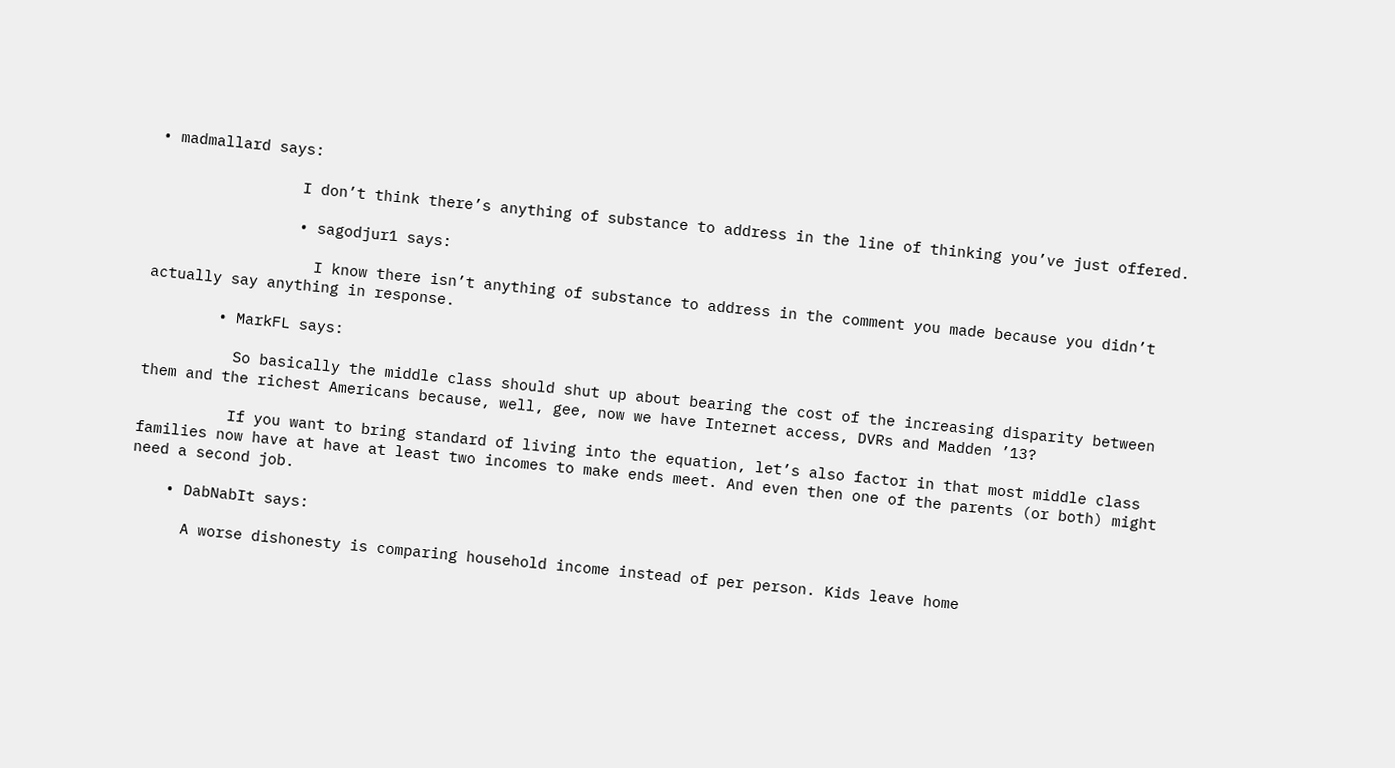• madmallard says:

                I don’t think there’s anything of substance to address in the line of thinking you’ve just offered.

                • sagodjur1 says:

                  I know there isn’t anything of substance to address in the comment you made because you didn’t actually say anything in response.

        • MarkFL says:

          So basically the middle class should shut up about bearing the cost of the increasing disparity between them and the richest Americans because, well, gee, now we have Internet access, DVRs and Madden ’13?

          If you want to bring standard of living into the equation, let’s also factor in that most middle class families now have at have at least two incomes to make ends meet. And even then one of the parents (or both) might need a second job.

    • DabNabIt says:

      A worse dishonesty is comparing household income instead of per person. Kids leave home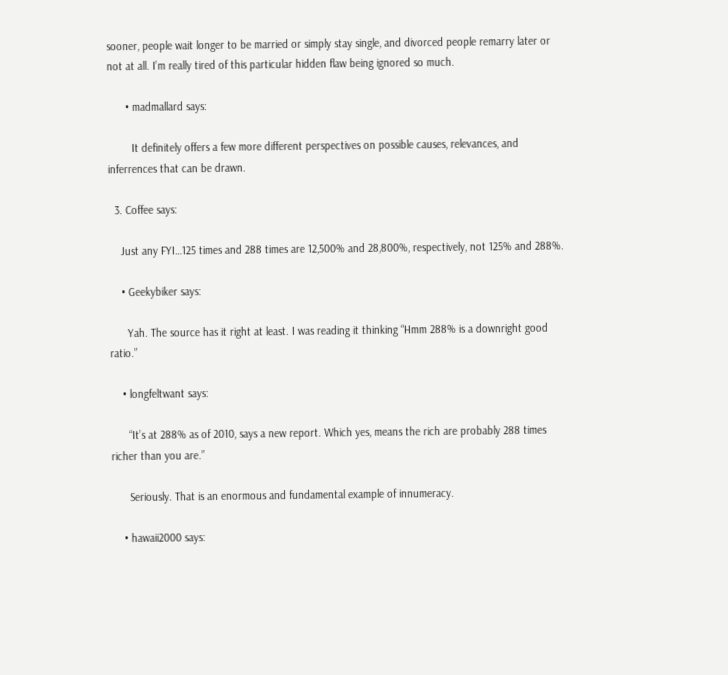sooner, people wait longer to be married or simply stay single, and divorced people remarry later or not at all. I’m really tired of this particular hidden flaw being ignored so much.

      • madmallard says:

        It definitely offers a few more different perspectives on possible causes, relevances, and inferrences that can be drawn.

  3. Coffee says:

    Just any FYI…125 times and 288 times are 12,500% and 28,800%, respectively, not 125% and 288%.

    • Geekybiker says:

      Yah. The source has it right at least. I was reading it thinking “Hmm 288% is a downright good ratio.”

    • longfeltwant says:

      “It’s at 288% as of 2010, says a new report. Which yes, means the rich are probably 288 times richer than you are.”

      Seriously. That is an enormous and fundamental example of innumeracy.

    • hawaii2000 says: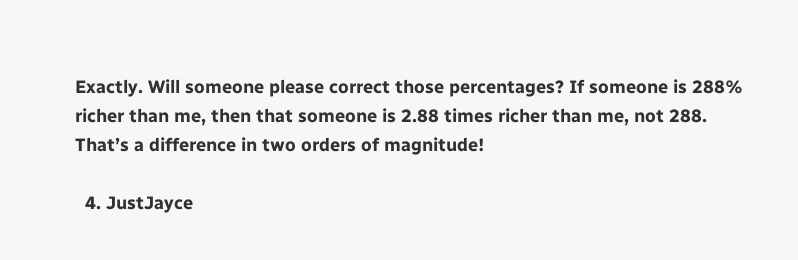Exactly. Will someone please correct those percentages? If someone is 288% richer than me, then that someone is 2.88 times richer than me, not 288. That’s a difference in two orders of magnitude!

  4. JustJayce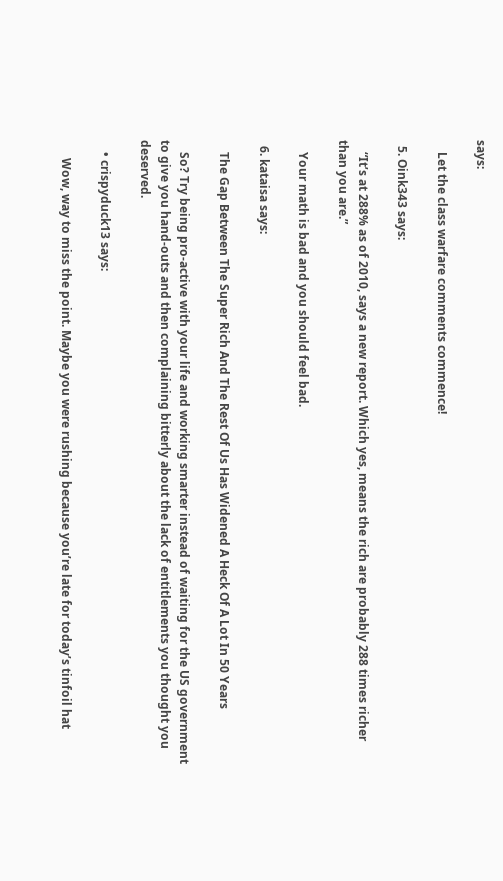says:

    Let the class warfare comments commence!

  5. Oink343 says:

    “It’s at 288% as of 2010, says a new report. Which yes, means the rich are probably 288 times richer than you are.”

    Your math is bad and you should feel bad.

  6. kataisa says:

    The Gap Between The Super Rich And The Rest Of Us Has Widened A Heck Of A Lot In 50 Years

    So? Try being pro-active with your life and working smarter instead of waiting for the US government to give you hand-outs and then complaining bitterly about the lack of entitlements you thought you deserved.

    • crispyduck13 says:

      Wow, way to miss the point. Maybe you were rushing because you’re late for today’s tinfoil hat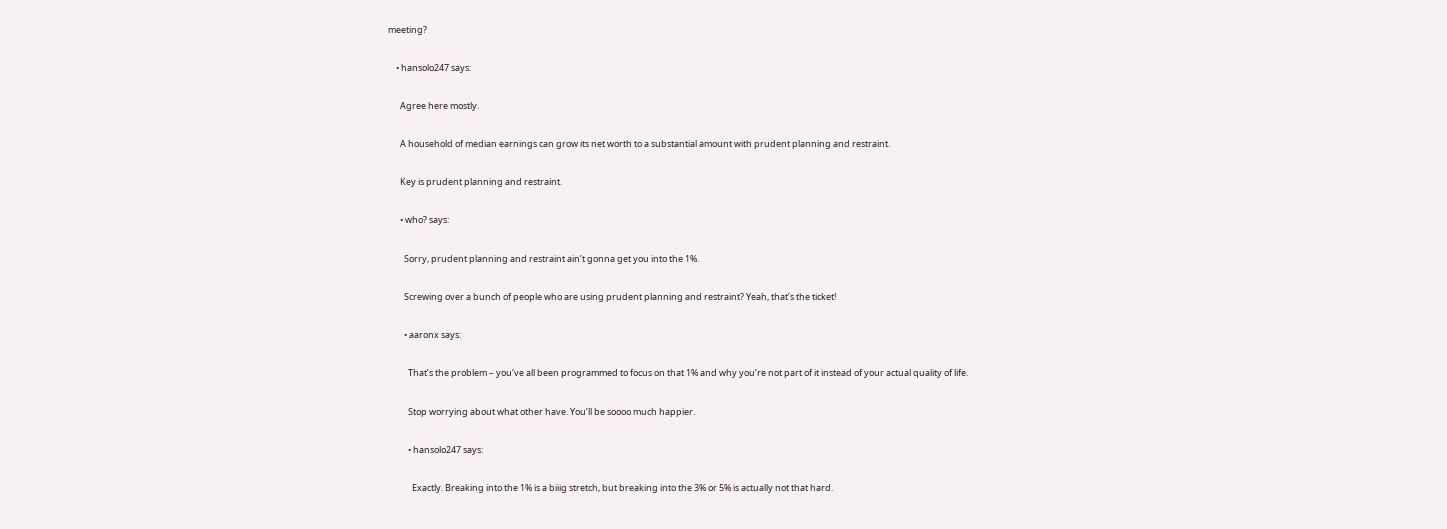meeting?

    • hansolo247 says:

      Agree here mostly.

      A household of median earnings can grow its net worth to a substantial amount with prudent planning and restraint.

      Key is prudent planning and restraint.

      • who? says:

        Sorry, prudent planning and restraint ain’t gonna get you into the 1%.

        Screwing over a bunch of people who are using prudent planning and restraint? Yeah, that’s the ticket!

        • aaronx says:

          That’s the problem – you’ve all been programmed to focus on that 1% and why you’re not part of it instead of your actual quality of life.

          Stop worrying about what other have. You’ll be soooo much happier.

          • hansolo247 says:

            Exactly. Breaking into the 1% is a biiig stretch, but breaking into the 3% or 5% is actually not that hard.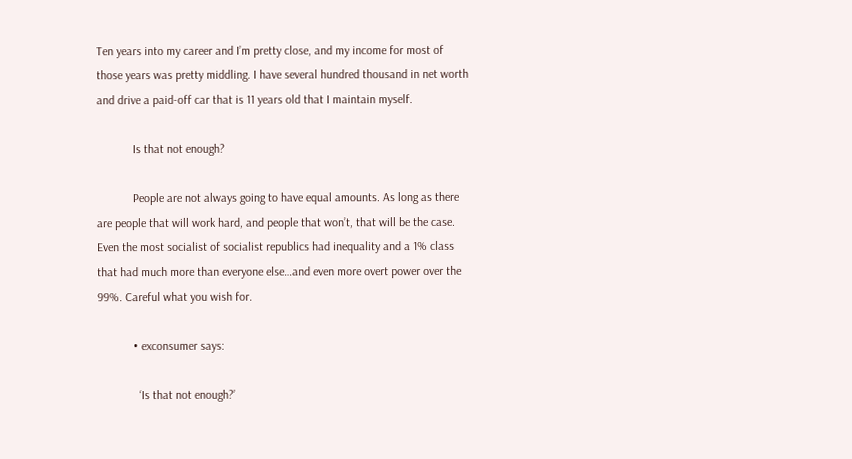Ten years into my career and I’m pretty close, and my income for most of those years was pretty middling. I have several hundred thousand in net worth and drive a paid-off car that is 11 years old that I maintain myself.

            Is that not enough?

            People are not always going to have equal amounts. As long as there are people that will work hard, and people that won’t, that will be the case. Even the most socialist of socialist republics had inequality and a 1% class that had much more than everyone else…and even more overt power over the 99%. Careful what you wish for.

            • exconsumer says:

              ‘Is that not enough?’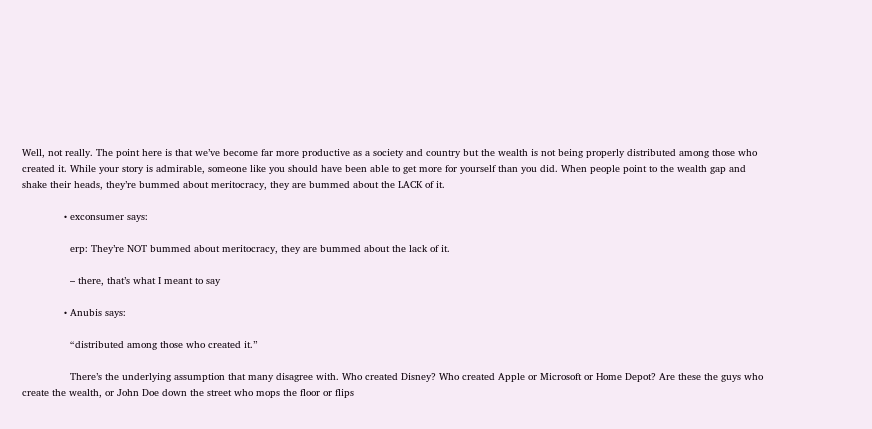Well, not really. The point here is that we’ve become far more productive as a society and country but the wealth is not being properly distributed among those who created it. While your story is admirable, someone like you should have been able to get more for yourself than you did. When people point to the wealth gap and shake their heads, they’re bummed about meritocracy, they are bummed about the LACK of it.

              • exconsumer says:

                erp: They’re NOT bummed about meritocracy, they are bummed about the lack of it.

                – there, that’s what I meant to say

              • Anubis says:

                “distributed among those who created it.”

                There’s the underlying assumption that many disagree with. Who created Disney? Who created Apple or Microsoft or Home Depot? Are these the guys who create the wealth, or John Doe down the street who mops the floor or flips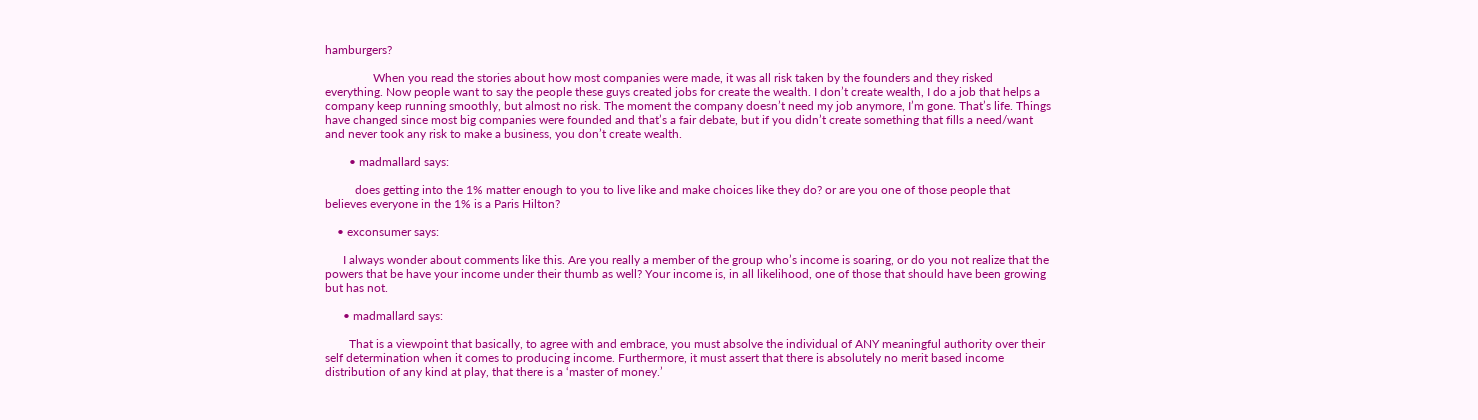hamburgers?

                When you read the stories about how most companies were made, it was all risk taken by the founders and they risked everything. Now people want to say the people these guys created jobs for create the wealth. I don’t create wealth, I do a job that helps a company keep running smoothly, but almost no risk. The moment the company doesn’t need my job anymore, I’m gone. That’s life. Things have changed since most big companies were founded and that’s a fair debate, but if you didn’t create something that fills a need/want and never took any risk to make a business, you don’t create wealth.

        • madmallard says:

          does getting into the 1% matter enough to you to live like and make choices like they do? or are you one of those people that believes everyone in the 1% is a Paris Hilton?

    • exconsumer says:

      I always wonder about comments like this. Are you really a member of the group who’s income is soaring, or do you not realize that the powers that be have your income under their thumb as well? Your income is, in all likelihood, one of those that should have been growing but has not.

      • madmallard says:

        That is a viewpoint that basically, to agree with and embrace, you must absolve the individual of ANY meaningful authority over their self determination when it comes to producing income. Furthermore, it must assert that there is absolutely no merit based income distribution of any kind at play, that there is a ‘master of money.’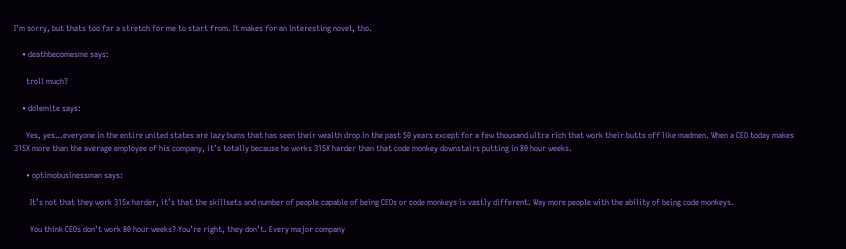I’m sorry, but thats too far a stretch for me to start from. It makes for an interesting novel, tho.

    • deathbecomesme says:

      troll much?

    • dolemite says:

      Yes, yes…everyone in the entire united states are lazy bums that has seen their wealth drop in the past 50 years except for a few thousand ultra rich that work their butts off like madmen. When a CEO today makes 315X more than the average employee of his company, it’s totally because he works 315X harder than that code monkey downstairs putting in 80 hour weeks.

      • optimobusinessman says:

        It’s not that they work 315x harder, it’s that the skillsets and number of people capable of being CEOs or code monkeys is vastly different. Way more people with the ability of being code monkeys.

        You think CEOs don’t work 80 hour weeks? You’re right, they don’t. Every major company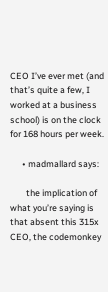CEO I’ve ever met (and that’s quite a few, I worked at a business school) is on the clock for 168 hours per week.

      • madmallard says:

        the implication of what you’re saying is that absent this 315x CEO, the codemonkey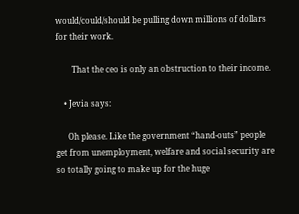would/could/should be pulling down millions of dollars for their work.

        That the ceo is only an obstruction to their income.

    • Jevia says:

      Oh please. Like the government “hand-outs” people get from unemployment, welfare and social security are so totally going to make up for the huge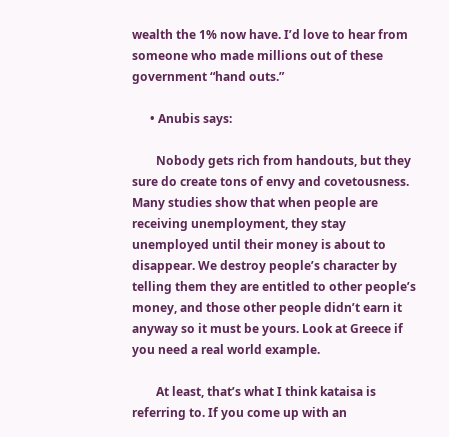wealth the 1% now have. I’d love to hear from someone who made millions out of these government “hand outs.”

      • Anubis says:

        Nobody gets rich from handouts, but they sure do create tons of envy and covetousness. Many studies show that when people are receiving unemployment, they stay unemployed until their money is about to disappear. We destroy people’s character by telling them they are entitled to other people’s money, and those other people didn’t earn it anyway so it must be yours. Look at Greece if you need a real world example.

        At least, that’s what I think kataisa is referring to. If you come up with an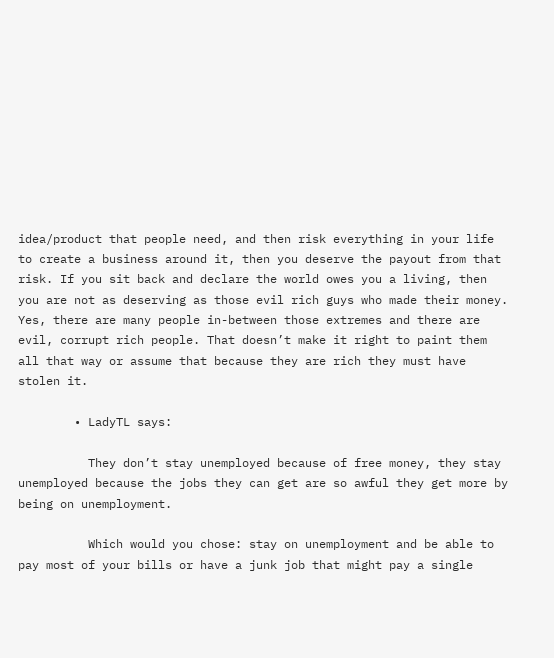idea/product that people need, and then risk everything in your life to create a business around it, then you deserve the payout from that risk. If you sit back and declare the world owes you a living, then you are not as deserving as those evil rich guys who made their money. Yes, there are many people in-between those extremes and there are evil, corrupt rich people. That doesn’t make it right to paint them all that way or assume that because they are rich they must have stolen it.

        • LadyTL says:

          They don’t stay unemployed because of free money, they stay unemployed because the jobs they can get are so awful they get more by being on unemployment.

          Which would you chose: stay on unemployment and be able to pay most of your bills or have a junk job that might pay a single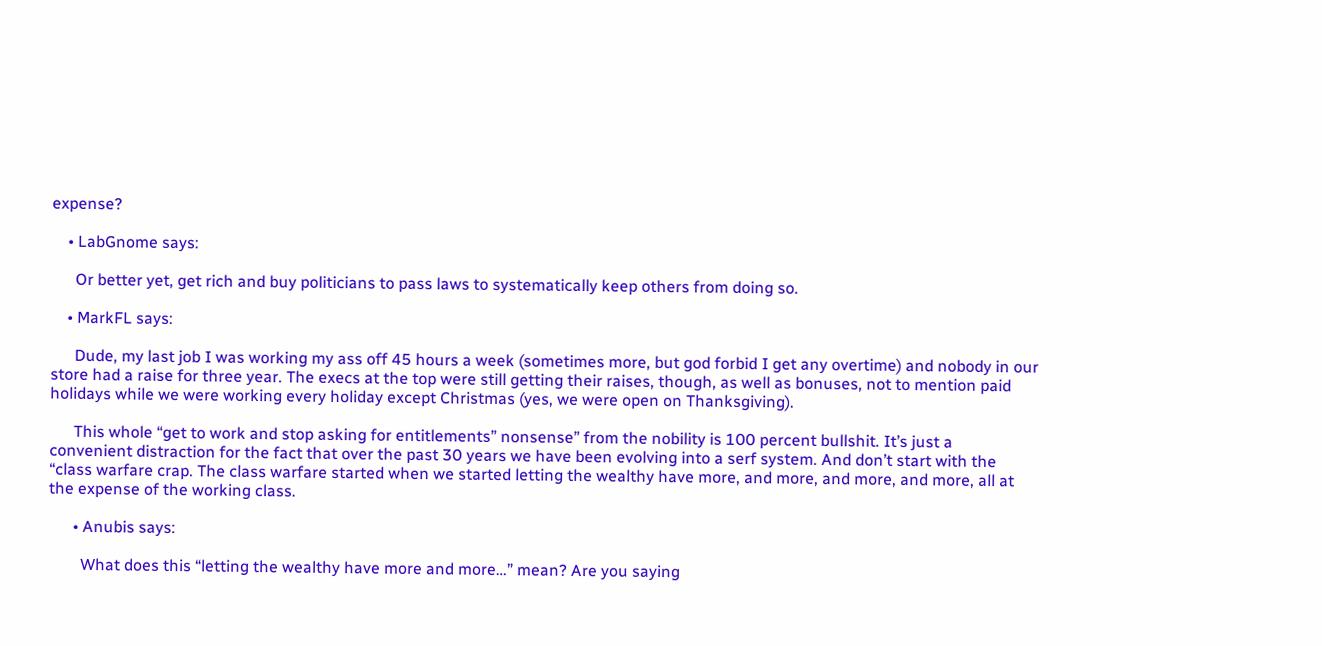expense?

    • LabGnome says:

      Or better yet, get rich and buy politicians to pass laws to systematically keep others from doing so.

    • MarkFL says:

      Dude, my last job I was working my ass off 45 hours a week (sometimes more, but god forbid I get any overtime) and nobody in our store had a raise for three year. The execs at the top were still getting their raises, though, as well as bonuses, not to mention paid holidays while we were working every holiday except Christmas (yes, we were open on Thanksgiving).

      This whole “get to work and stop asking for entitlements” nonsense” from the nobility is 100 percent bullshit. It’s just a convenient distraction for the fact that over the past 30 years we have been evolving into a serf system. And don’t start with the “class warfare crap. The class warfare started when we started letting the wealthy have more, and more, and more, and more, all at the expense of the working class.

      • Anubis says:

        What does this “letting the wealthy have more and more…” mean? Are you saying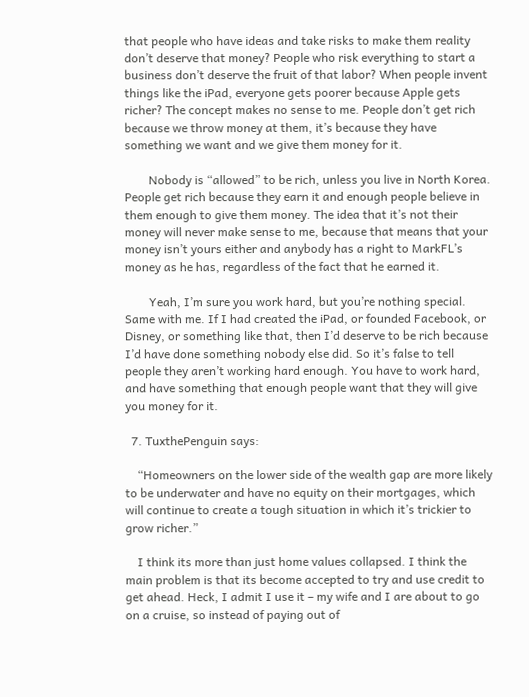that people who have ideas and take risks to make them reality don’t deserve that money? People who risk everything to start a business don’t deserve the fruit of that labor? When people invent things like the iPad, everyone gets poorer because Apple gets richer? The concept makes no sense to me. People don’t get rich because we throw money at them, it’s because they have something we want and we give them money for it.

        Nobody is “allowed” to be rich, unless you live in North Korea. People get rich because they earn it and enough people believe in them enough to give them money. The idea that it’s not their money will never make sense to me, because that means that your money isn’t yours either and anybody has a right to MarkFL’s money as he has, regardless of the fact that he earned it.

        Yeah, I’m sure you work hard, but you’re nothing special. Same with me. If I had created the iPad, or founded Facebook, or Disney, or something like that, then I’d deserve to be rich because I’d have done something nobody else did. So it’s false to tell people they aren’t working hard enough. You have to work hard, and have something that enough people want that they will give you money for it.

  7. TuxthePenguin says:

    “Homeowners on the lower side of the wealth gap are more likely to be underwater and have no equity on their mortgages, which will continue to create a tough situation in which it’s trickier to grow richer.”

    I think its more than just home values collapsed. I think the main problem is that its become accepted to try and use credit to get ahead. Heck, I admit I use it – my wife and I are about to go on a cruise, so instead of paying out of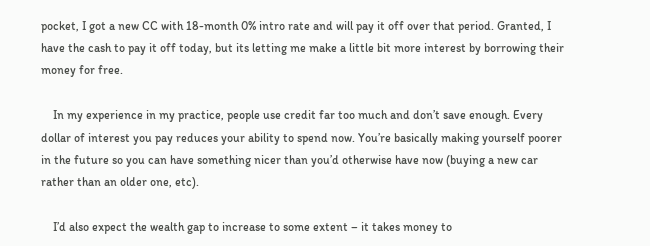pocket, I got a new CC with 18-month 0% intro rate and will pay it off over that period. Granted, I have the cash to pay it off today, but its letting me make a little bit more interest by borrowing their money for free.

    In my experience in my practice, people use credit far too much and don’t save enough. Every dollar of interest you pay reduces your ability to spend now. You’re basically making yourself poorer in the future so you can have something nicer than you’d otherwise have now (buying a new car rather than an older one, etc).

    I’d also expect the wealth gap to increase to some extent – it takes money to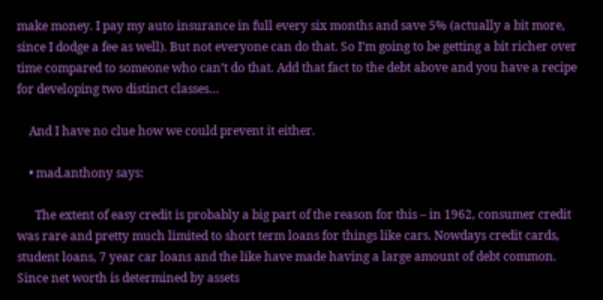make money. I pay my auto insurance in full every six months and save 5% (actually a bit more, since I dodge a fee as well). But not everyone can do that. So I’m going to be getting a bit richer over time compared to someone who can’t do that. Add that fact to the debt above and you have a recipe for developing two distinct classes…

    And I have no clue how we could prevent it either.

    • mad.anthony says:

      The extent of easy credit is probably a big part of the reason for this – in 1962, consumer credit was rare and pretty much limited to short term loans for things like cars. Nowdays credit cards, student loans, 7 year car loans and the like have made having a large amount of debt common. Since net worth is determined by assets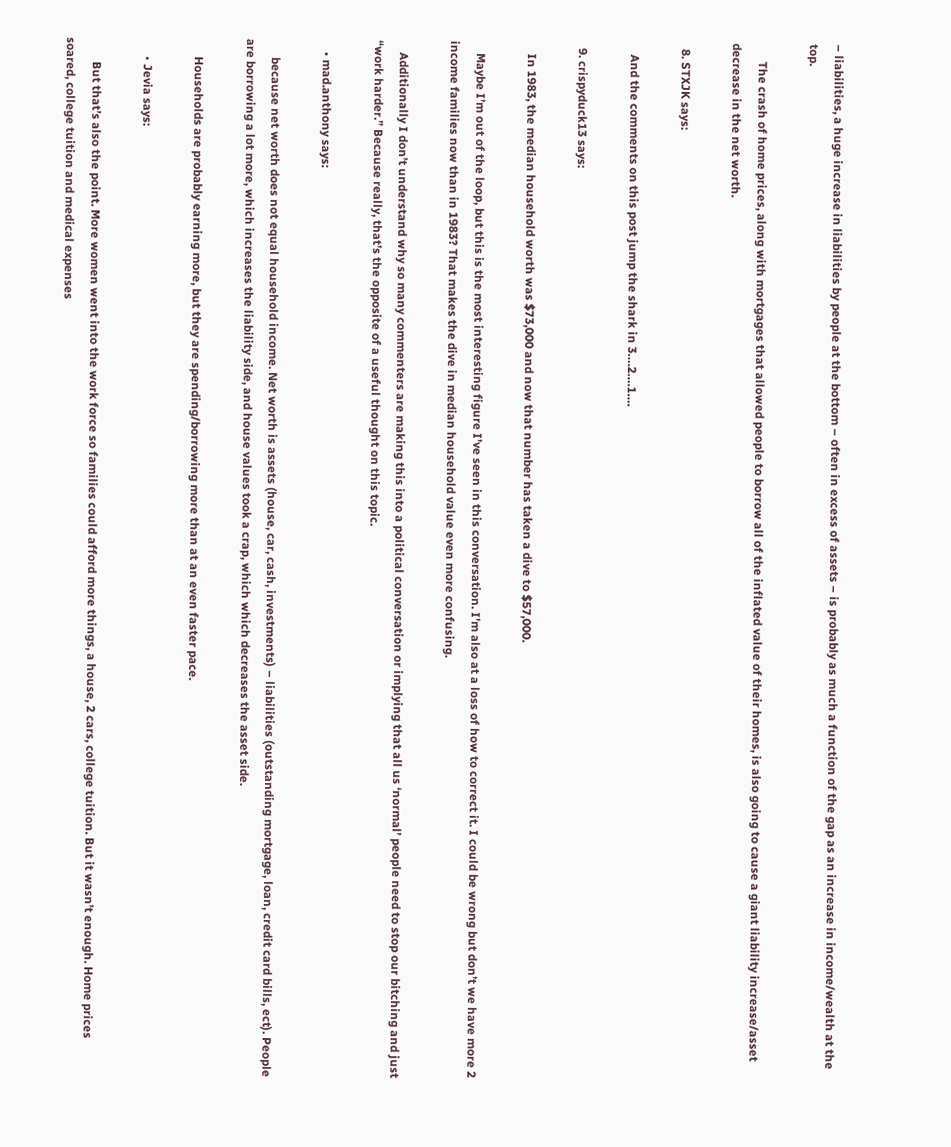– liabilities, a huge increase in liabilities by people at the bottom – often in excess of assets – is probably as much a function of the gap as an increase in income/wealth at the top.

      The crash of home prices, along with mortgages that allowed people to borrow all of the inflated value of their homes, is also going to cause a giant liability increase/asset decrease in the net worth.

  8. STXJK says:

    And the comments on this post jump the shark in 3….2….1….

  9. crispyduck13 says:

    In 1983, the median household worth was $73,000 and now that number has taken a dive to $57,000.

    Maybe I’m out of the loop, but this is the most interesting figure I’ve seen in this conversation. I’m also at a loss of how to correct it. I could be wrong but don’t we have more 2 income families now than in 1983? That makes the dive in median household value even more confusing.

    Additionally I don’t understand why so many commenters are making this into a political conversation or implying that all us ‘normal’ people need to stop our bitching and just “work harder.” Because really, that’s the opposite of a useful thought on this topic.

    • mad.anthony says:

      because net worth does not equal household income. Net worth is assets (house, car, cash, investments) – liabilities (outstanding mortgage, loan, credit card bills, ect). People are borrowing a lot more, which increases the liability side, and house values took a crap, which which decreases the asset side.

      Households are probably earning more, but they are spending/borrowing more than at an even faster pace.

      • Jevia says:

        But that’s also the point. More women went into the work force so families could afford more things, a house, 2 cars, college tuition. But it wasn’t enough. Home prices soared, college tuition and medical expenses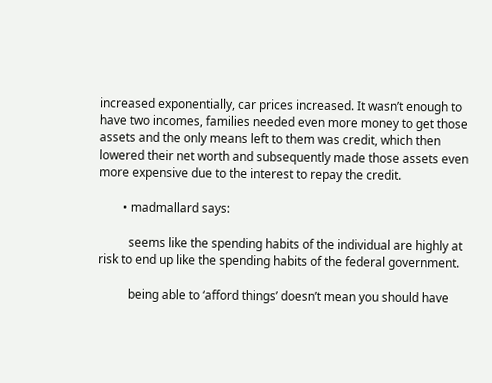increased exponentially, car prices increased. It wasn’t enough to have two incomes, families needed even more money to get those assets and the only means left to them was credit, which then lowered their net worth and subsequently made those assets even more expensive due to the interest to repay the credit.

        • madmallard says:

          seems like the spending habits of the individual are highly at risk to end up like the spending habits of the federal government.

          being able to ‘afford things’ doesn’t mean you should have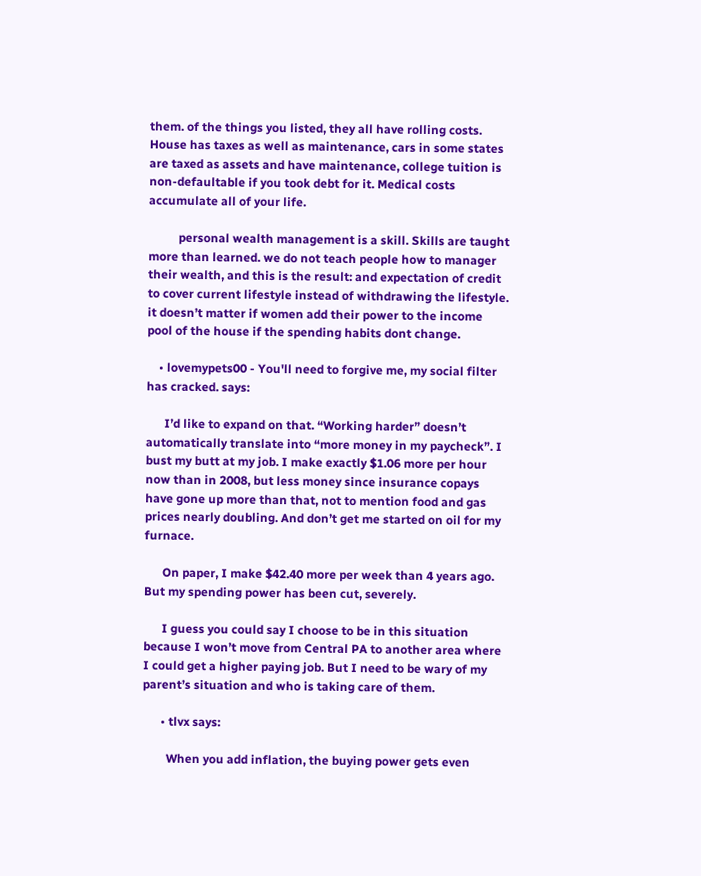them. of the things you listed, they all have rolling costs. House has taxes as well as maintenance, cars in some states are taxed as assets and have maintenance, college tuition is non-defaultable if you took debt for it. Medical costs accumulate all of your life.

          personal wealth management is a skill. Skills are taught more than learned. we do not teach people how to manager their wealth, and this is the result: and expectation of credit to cover current lifestyle instead of withdrawing the lifestyle. it doesn’t matter if women add their power to the income pool of the house if the spending habits dont change.

    • lovemypets00 - You'll need to forgive me, my social filter has cracked. says:

      I’d like to expand on that. “Working harder” doesn’t automatically translate into “more money in my paycheck”. I bust my butt at my job. I make exactly $1.06 more per hour now than in 2008, but less money since insurance copays have gone up more than that, not to mention food and gas prices nearly doubling. And don’t get me started on oil for my furnace.

      On paper, I make $42.40 more per week than 4 years ago. But my spending power has been cut, severely.

      I guess you could say I choose to be in this situation because I won’t move from Central PA to another area where I could get a higher paying job. But I need to be wary of my parent’s situation and who is taking care of them.

      • tlvx says:

        When you add inflation, the buying power gets even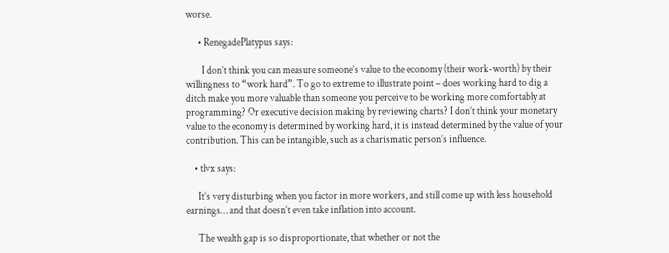worse.

      • RenegadePlatypus says:

        I don’t think you can measure someone’s value to the economy (their work-worth) by their willingness to “work hard”. To go to extreme to illustrate point – does working hard to dig a ditch make you more valuable than someone you perceive to be working more comfortably at programming? Or executive decision making by reviewing charts? I don’t think your monetary value to the economy is determined by working hard, it is instead determined by the value of your contribution. This can be intangible, such as a charismatic person’s influence.

    • tlvx says:

      It’s very disturbing when you factor in more workers, and still come up with less household earnings… and that doesn’t even take inflation into account.

      The wealth gap is so disproportionate, that whether or not the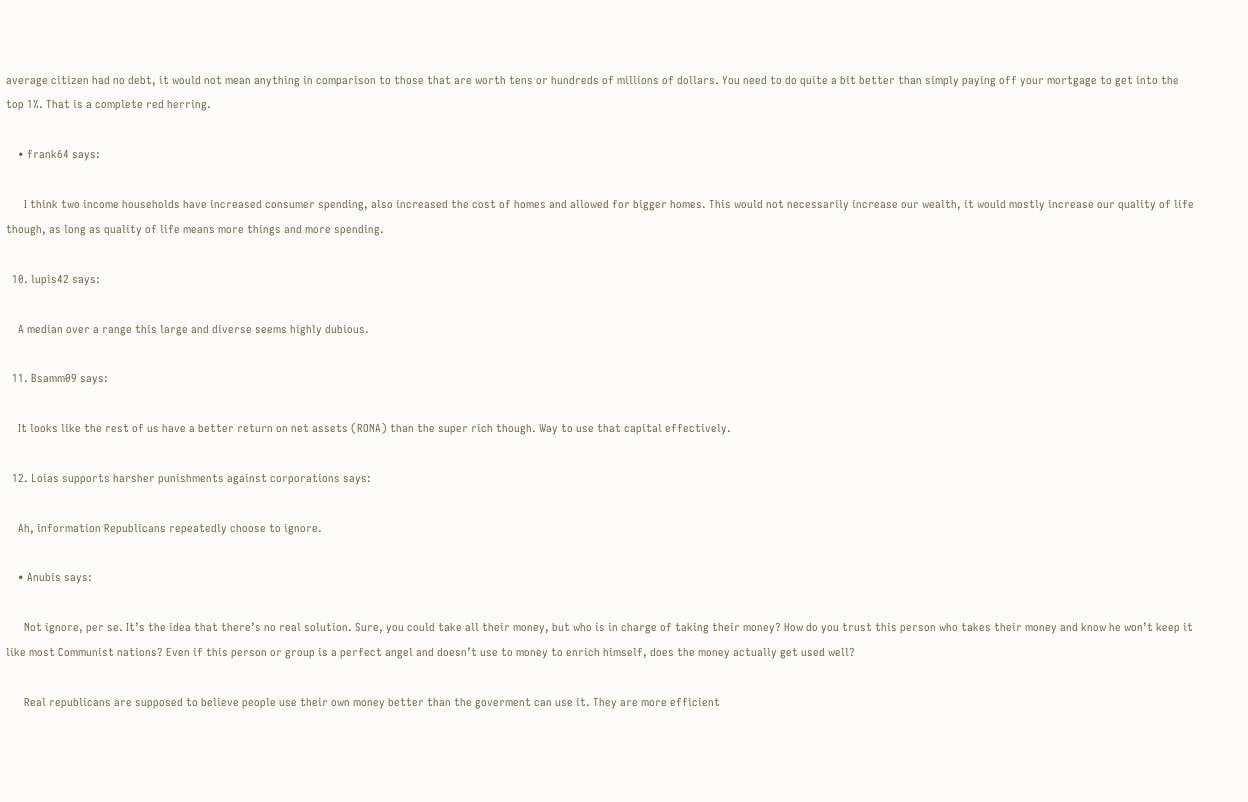average citizen had no debt, it would not mean anything in comparison to those that are worth tens or hundreds of millions of dollars. You need to do quite a bit better than simply paying off your mortgage to get into the top 1%. That is a complete red herring.

    • frank64 says:

      I think two income households have increased consumer spending, also increased the cost of homes and allowed for bigger homes. This would not necessarily increase our wealth, it would mostly increase our quality of life though, as long as quality of life means more things and more spending.

  10. lupis42 says:

    A median over a range this large and diverse seems highly dubious.

  11. Bsamm09 says:

    It looks like the rest of us have a better return on net assets (RONA) than the super rich though. Way to use that capital effectively.

  12. Loias supports harsher punishments against corporations says:

    Ah, information Republicans repeatedly choose to ignore.

    • Anubis says:

      Not ignore, per se. It’s the idea that there’s no real solution. Sure, you could take all their money, but who is in charge of taking their money? How do you trust this person who takes their money and know he won’t keep it like most Communist nations? Even if this person or group is a perfect angel and doesn’t use to money to enrich himself, does the money actually get used well?

      Real republicans are supposed to believe people use their own money better than the goverment can use it. They are more efficient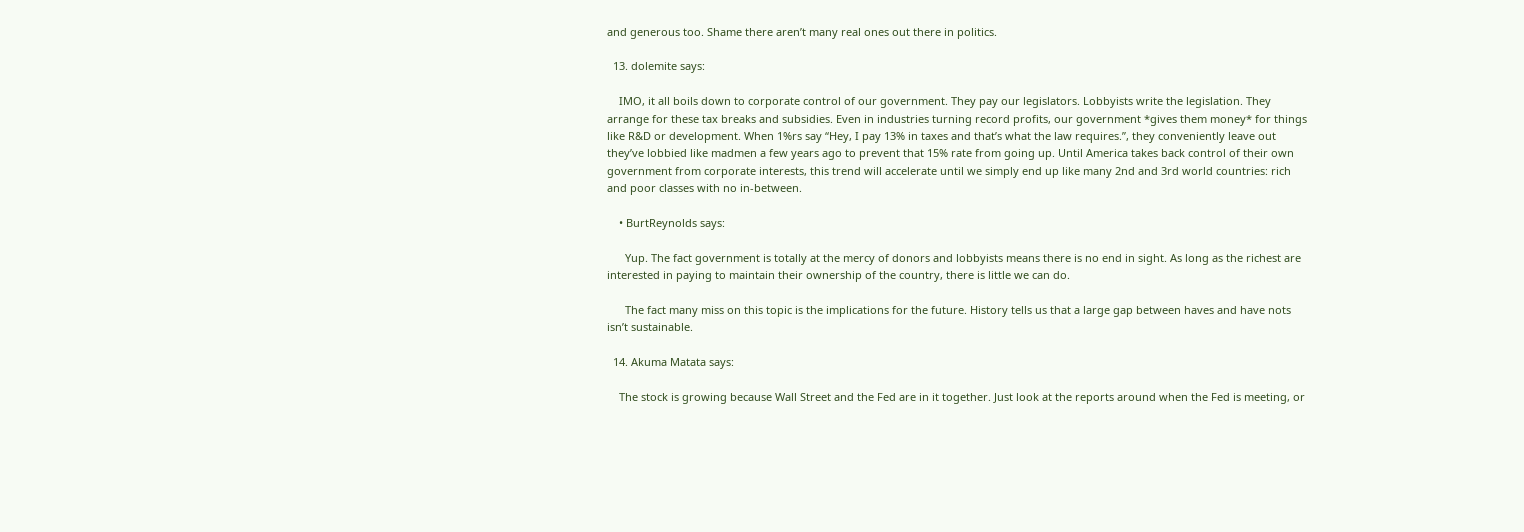and generous too. Shame there aren’t many real ones out there in politics.

  13. dolemite says:

    IMO, it all boils down to corporate control of our government. They pay our legislators. Lobbyists write the legislation. They arrange for these tax breaks and subsidies. Even in industries turning record profits, our government *gives them money* for things like R&D or development. When 1%rs say “Hey, I pay 13% in taxes and that’s what the law requires.”, they conveniently leave out they’ve lobbied like madmen a few years ago to prevent that 15% rate from going up. Until America takes back control of their own government from corporate interests, this trend will accelerate until we simply end up like many 2nd and 3rd world countries: rich and poor classes with no in-between.

    • BurtReynolds says:

      Yup. The fact government is totally at the mercy of donors and lobbyists means there is no end in sight. As long as the richest are interested in paying to maintain their ownership of the country, there is little we can do.

      The fact many miss on this topic is the implications for the future. History tells us that a large gap between haves and have nots isn’t sustainable.

  14. Akuma Matata says:

    The stock is growing because Wall Street and the Fed are in it together. Just look at the reports around when the Fed is meeting, or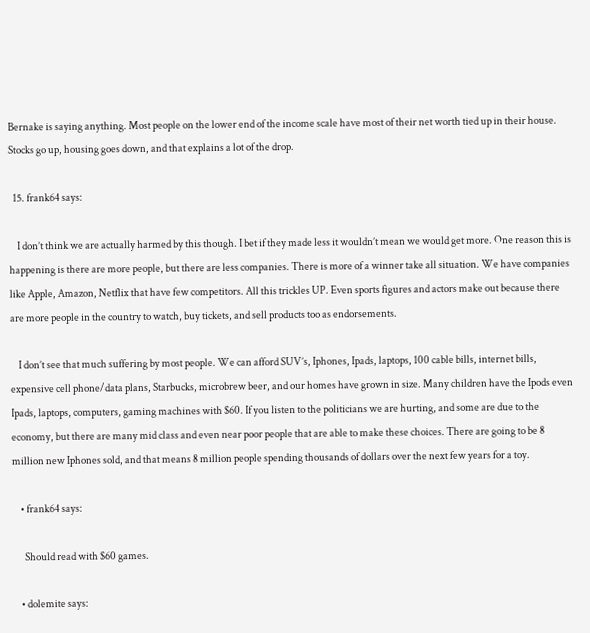Bernake is saying anything. Most people on the lower end of the income scale have most of their net worth tied up in their house. Stocks go up, housing goes down, and that explains a lot of the drop.

  15. frank64 says:

    I don’t think we are actually harmed by this though. I bet if they made less it wouldn’t mean we would get more. One reason this is happening is there are more people, but there are less companies. There is more of a winner take all situation. We have companies like Apple, Amazon, Netflix that have few competitors. All this trickles UP. Even sports figures and actors make out because there are more people in the country to watch, buy tickets, and sell products too as endorsements.

    I don’t see that much suffering by most people. We can afford SUV’s, Iphones, Ipads, laptops, 100 cable bills, internet bills, expensive cell phone/data plans, Starbucks, microbrew beer, and our homes have grown in size. Many children have the Ipods even Ipads, laptops, computers, gaming machines with $60. If you listen to the politicians we are hurting, and some are due to the economy, but there are many mid class and even near poor people that are able to make these choices. There are going to be 8 million new Iphones sold, and that means 8 million people spending thousands of dollars over the next few years for a toy.

    • frank64 says:

      Should read with $60 games.

    • dolemite says: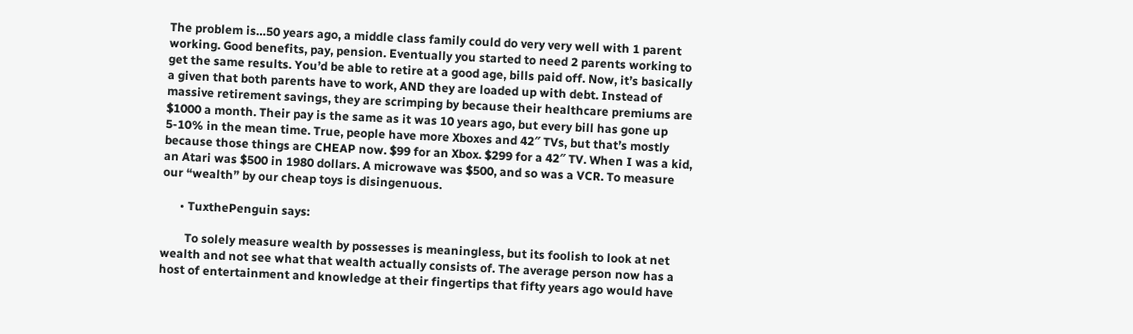The problem is…50 years ago, a middle class family could do very very well with 1 parent working. Good benefits, pay, pension. Eventually you started to need 2 parents working to get the same results. You’d be able to retire at a good age, bills paid off. Now, it’s basically a given that both parents have to work, AND they are loaded up with debt. Instead of massive retirement savings, they are scrimping by because their healthcare premiums are $1000 a month. Their pay is the same as it was 10 years ago, but every bill has gone up 5-10% in the mean time. True, people have more Xboxes and 42″ TVs, but that’s mostly because those things are CHEAP now. $99 for an Xbox. $299 for a 42″ TV. When I was a kid, an Atari was $500 in 1980 dollars. A microwave was $500, and so was a VCR. To measure our “wealth” by our cheap toys is disingenuous.

      • TuxthePenguin says:

        To solely measure wealth by possesses is meaningless, but its foolish to look at net wealth and not see what that wealth actually consists of. The average person now has a host of entertainment and knowledge at their fingertips that fifty years ago would have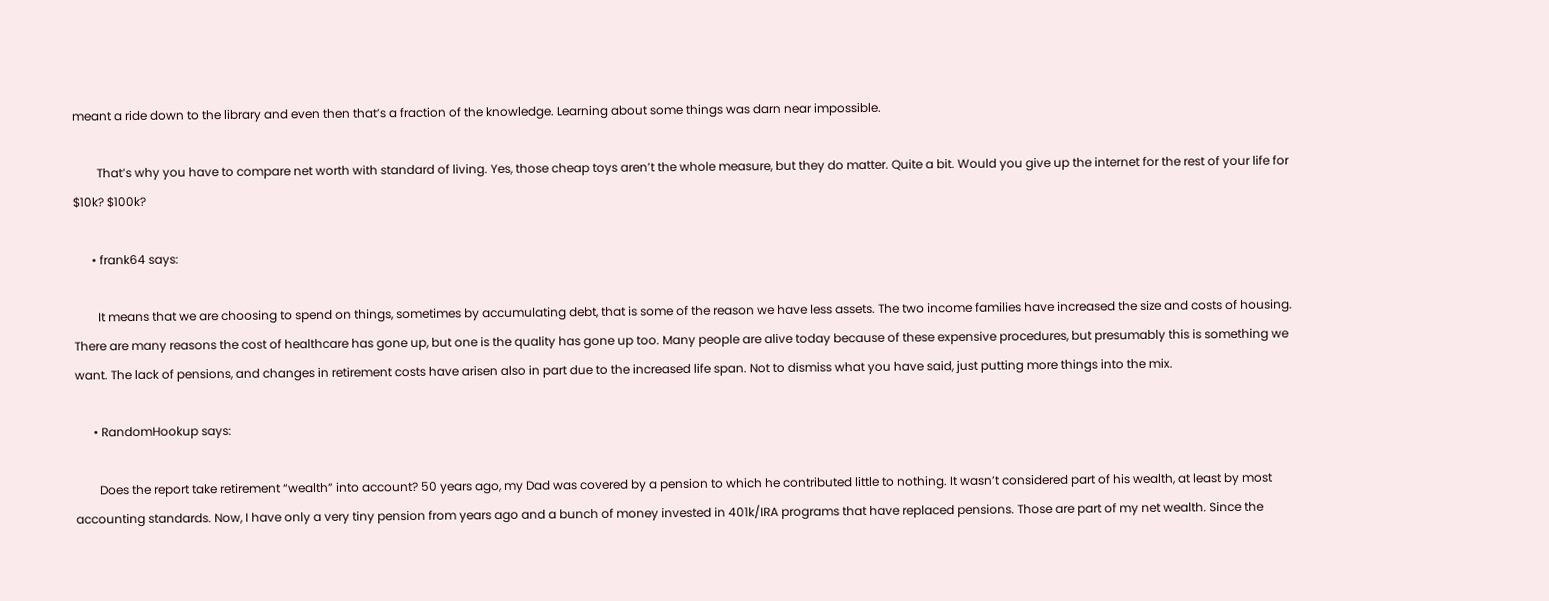meant a ride down to the library and even then that’s a fraction of the knowledge. Learning about some things was darn near impossible.

        That’s why you have to compare net worth with standard of living. Yes, those cheap toys aren’t the whole measure, but they do matter. Quite a bit. Would you give up the internet for the rest of your life for $10k? $100k?

      • frank64 says:

        It means that we are choosing to spend on things, sometimes by accumulating debt, that is some of the reason we have less assets. The two income families have increased the size and costs of housing. There are many reasons the cost of healthcare has gone up, but one is the quality has gone up too. Many people are alive today because of these expensive procedures, but presumably this is something we want. The lack of pensions, and changes in retirement costs have arisen also in part due to the increased life span. Not to dismiss what you have said, just putting more things into the mix.

      • RandomHookup says:

        Does the report take retirement “wealth” into account? 50 years ago, my Dad was covered by a pension to which he contributed little to nothing. It wasn’t considered part of his wealth, at least by most accounting standards. Now, I have only a very tiny pension from years ago and a bunch of money invested in 401k/IRA programs that have replaced pensions. Those are part of my net wealth. Since the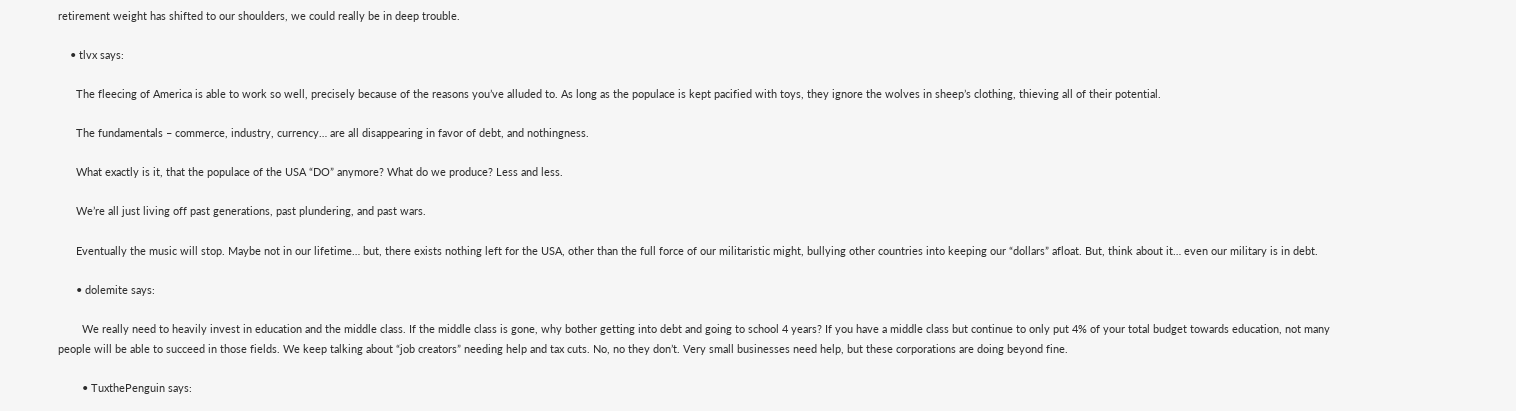retirement weight has shifted to our shoulders, we could really be in deep trouble.

    • tlvx says:

      The fleecing of America is able to work so well, precisely because of the reasons you’ve alluded to. As long as the populace is kept pacified with toys, they ignore the wolves in sheep’s clothing, thieving all of their potential.

      The fundamentals – commerce, industry, currency… are all disappearing in favor of debt, and nothingness.

      What exactly is it, that the populace of the USA “DO” anymore? What do we produce? Less and less.

      We’re all just living off past generations, past plundering, and past wars.

      Eventually the music will stop. Maybe not in our lifetime… but, there exists nothing left for the USA, other than the full force of our militaristic might, bullying other countries into keeping our “dollars” afloat. But, think about it… even our military is in debt.

      • dolemite says:

        We really need to heavily invest in education and the middle class. If the middle class is gone, why bother getting into debt and going to school 4 years? If you have a middle class but continue to only put 4% of your total budget towards education, not many people will be able to succeed in those fields. We keep talking about “job creators” needing help and tax cuts. No, no they don’t. Very small businesses need help, but these corporations are doing beyond fine.

        • TuxthePenguin says: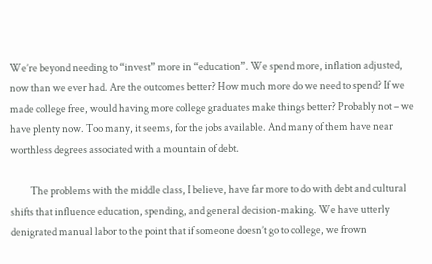We’re beyond needing to “invest” more in “education”. We spend more, inflation adjusted, now than we ever had. Are the outcomes better? How much more do we need to spend? If we made college free, would having more college graduates make things better? Probably not – we have plenty now. Too many, it seems, for the jobs available. And many of them have near worthless degrees associated with a mountain of debt.

          The problems with the middle class, I believe, have far more to do with debt and cultural shifts that influence education, spending, and general decision-making. We have utterly denigrated manual labor to the point that if someone doesn’t go to college, we frown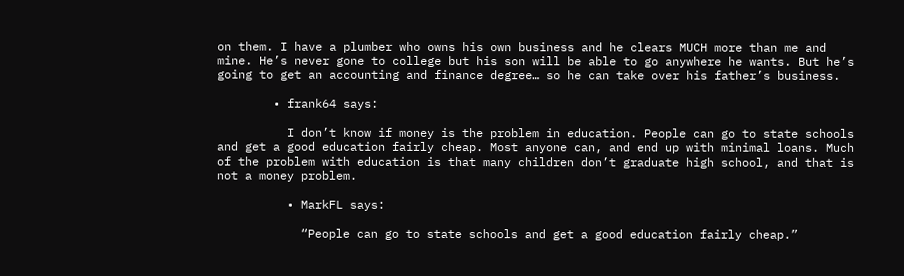on them. I have a plumber who owns his own business and he clears MUCH more than me and mine. He’s never gone to college but his son will be able to go anywhere he wants. But he’s going to get an accounting and finance degree… so he can take over his father’s business.

        • frank64 says:

          I don’t know if money is the problem in education. People can go to state schools and get a good education fairly cheap. Most anyone can, and end up with minimal loans. Much of the problem with education is that many children don’t graduate high school, and that is not a money problem.

          • MarkFL says:

            “People can go to state schools and get a good education fairly cheap.”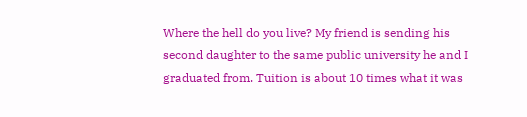Where the hell do you live? My friend is sending his second daughter to the same public university he and I graduated from. Tuition is about 10 times what it was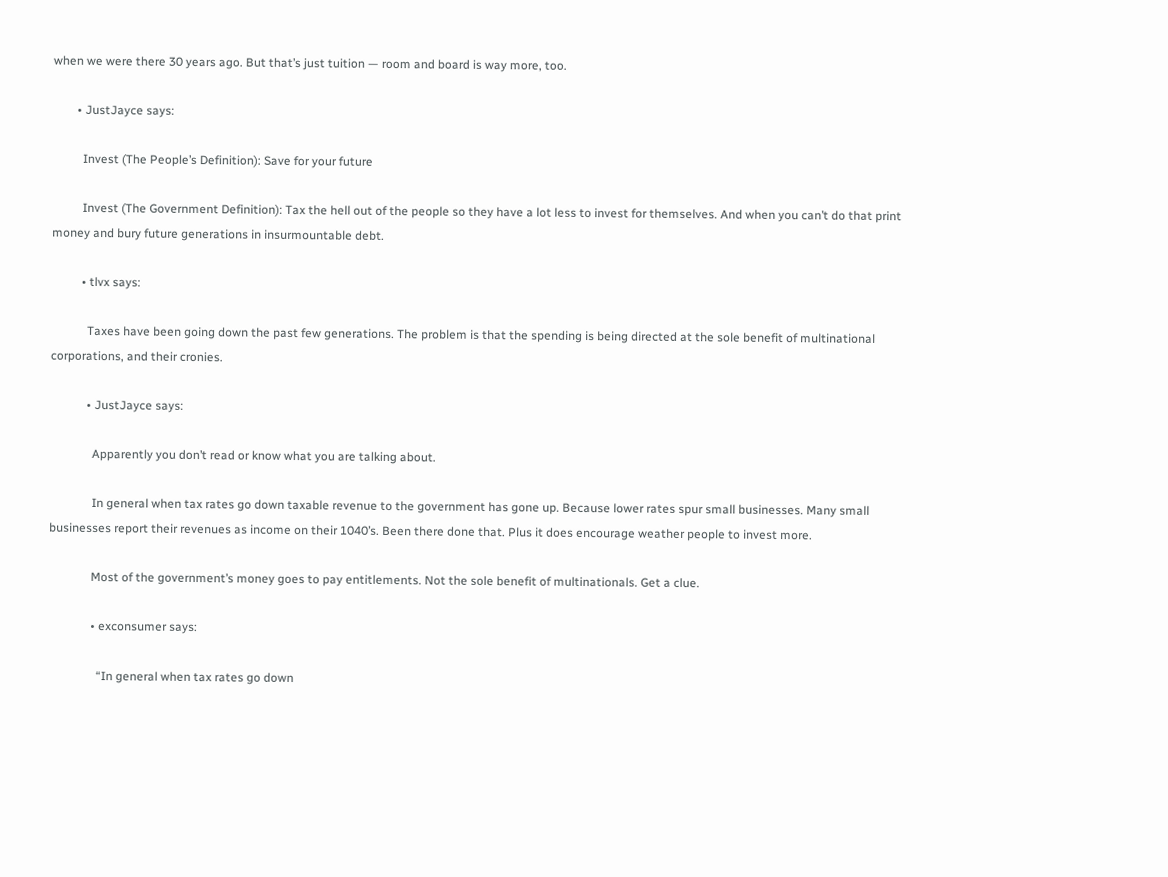when we were there 30 years ago. But that’s just tuition — room and board is way more, too.

        • JustJayce says:

          Invest (The People’s Definition): Save for your future

          Invest (The Government Definition): Tax the hell out of the people so they have a lot less to invest for themselves. And when you can’t do that print money and bury future generations in insurmountable debt.

          • tlvx says:

            Taxes have been going down the past few generations. The problem is that the spending is being directed at the sole benefit of multinational corporations, and their cronies.

            • JustJayce says:

              Apparently you don’t read or know what you are talking about.

              In general when tax rates go down taxable revenue to the government has gone up. Because lower rates spur small businesses. Many small businesses report their revenues as income on their 1040’s. Been there done that. Plus it does encourage weather people to invest more.

              Most of the government’s money goes to pay entitlements. Not the sole benefit of multinationals. Get a clue.

              • exconsumer says:

                “In general when tax rates go down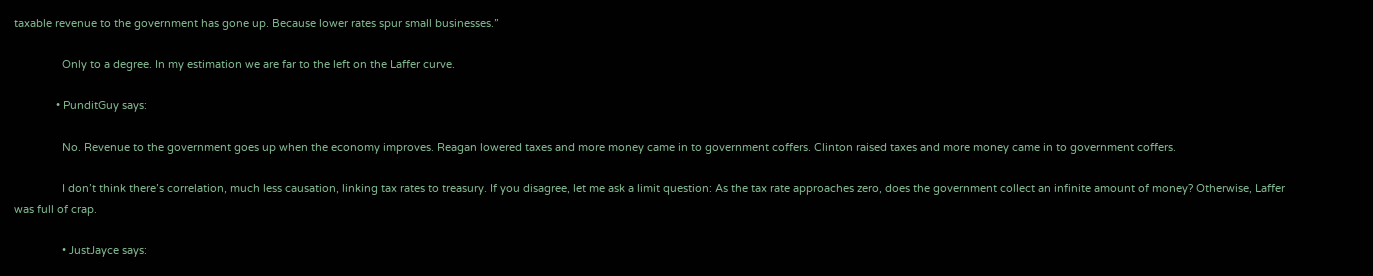taxable revenue to the government has gone up. Because lower rates spur small businesses.”

                Only to a degree. In my estimation we are far to the left on the Laffer curve.

              • PunditGuy says:

                No. Revenue to the government goes up when the economy improves. Reagan lowered taxes and more money came in to government coffers. Clinton raised taxes and more money came in to government coffers.

                I don’t think there’s correlation, much less causation, linking tax rates to treasury. If you disagree, let me ask a limit question: As the tax rate approaches zero, does the government collect an infinite amount of money? Otherwise, Laffer was full of crap.

                • JustJayce says: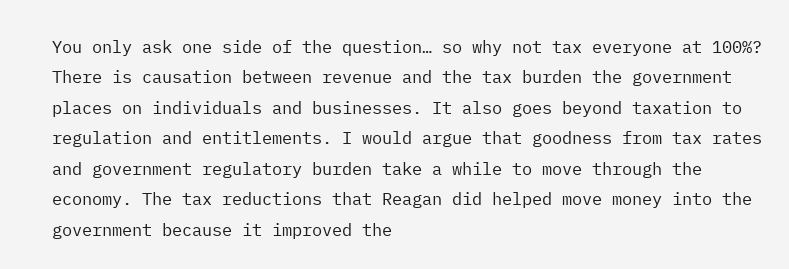You only ask one side of the question… so why not tax everyone at 100%? There is causation between revenue and the tax burden the government places on individuals and businesses. It also goes beyond taxation to regulation and entitlements. I would argue that goodness from tax rates and government regulatory burden take a while to move through the economy. The tax reductions that Reagan did helped move money into the government because it improved the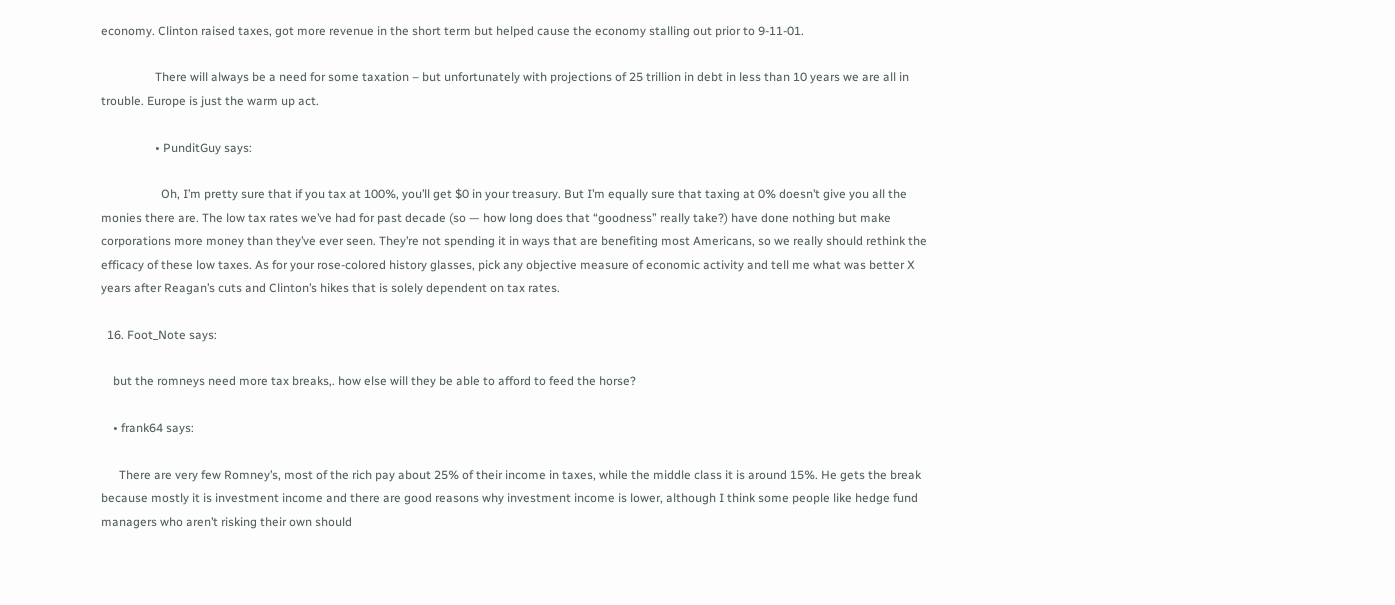economy. Clinton raised taxes, got more revenue in the short term but helped cause the economy stalling out prior to 9-11-01.

                  There will always be a need for some taxation – but unfortunately with projections of 25 trillion in debt in less than 10 years we are all in trouble. Europe is just the warm up act.

                  • PunditGuy says:

                    Oh, I’m pretty sure that if you tax at 100%, you’ll get $0 in your treasury. But I’m equally sure that taxing at 0% doesn’t give you all the monies there are. The low tax rates we’ve had for past decade (so — how long does that “goodness” really take?) have done nothing but make corporations more money than they’ve ever seen. They’re not spending it in ways that are benefiting most Americans, so we really should rethink the efficacy of these low taxes. As for your rose-colored history glasses, pick any objective measure of economic activity and tell me what was better X years after Reagan’s cuts and Clinton’s hikes that is solely dependent on tax rates.

  16. Foot_Note says:

    but the romneys need more tax breaks,. how else will they be able to afford to feed the horse?

    • frank64 says:

      There are very few Romney’s, most of the rich pay about 25% of their income in taxes, while the middle class it is around 15%. He gets the break because mostly it is investment income and there are good reasons why investment income is lower, although I think some people like hedge fund managers who aren’t risking their own should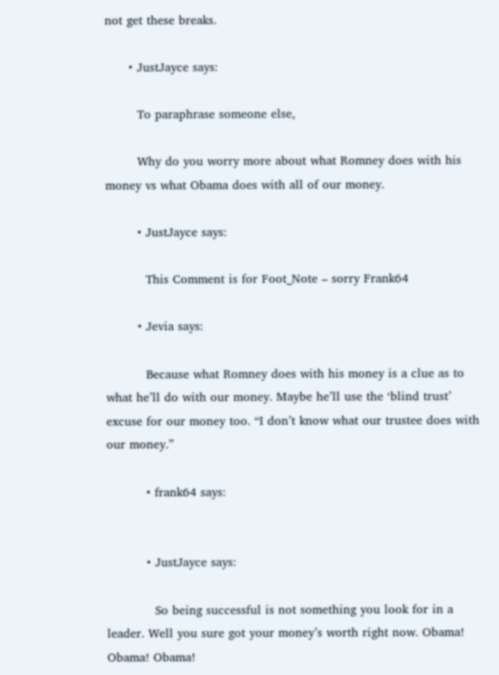not get these breaks.

      • JustJayce says:

        To paraphrase someone else,

        Why do you worry more about what Romney does with his money vs what Obama does with all of our money.

        • JustJayce says:

          This Comment is for Foot_Note – sorry Frank64

        • Jevia says:

          Because what Romney does with his money is a clue as to what he’ll do with our money. Maybe he’ll use the ‘blind trust’ excuse for our money too. “I don’t know what our trustee does with our money.”

          • frank64 says:


          • JustJayce says:

            So being successful is not something you look for in a leader. Well you sure got your money’s worth right now. Obama! Obama! Obama!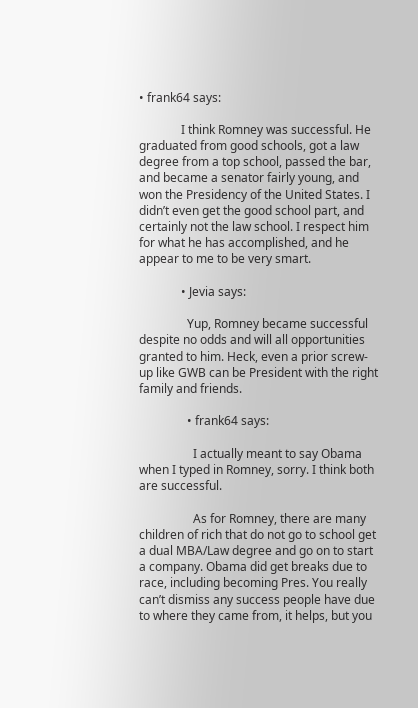• frank64 says:

              I think Romney was successful. He graduated from good schools, got a law degree from a top school, passed the bar, and became a senator fairly young, and won the Presidency of the United States. I didn’t even get the good school part, and certainly not the law school. I respect him for what he has accomplished, and he appear to me to be very smart.

              • Jevia says:

                Yup, Romney became successful despite no odds and will all opportunities granted to him. Heck, even a prior screw-up like GWB can be President with the right family and friends.

                • frank64 says:

                  I actually meant to say Obama when I typed in Romney, sorry. I think both are successful.

                  As for Romney, there are many children of rich that do not go to school get a dual MBA/Law degree and go on to start a company. Obama did get breaks due to race, including becoming Pres. You really can’t dismiss any success people have due to where they came from, it helps, but you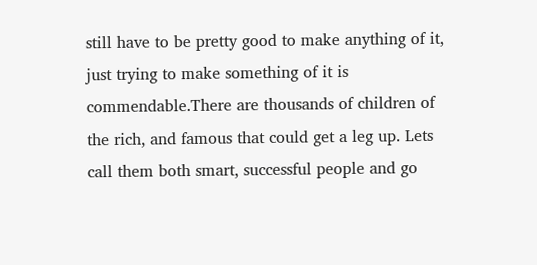still have to be pretty good to make anything of it, just trying to make something of it is commendable.There are thousands of children of the rich, and famous that could get a leg up. Lets call them both smart, successful people and go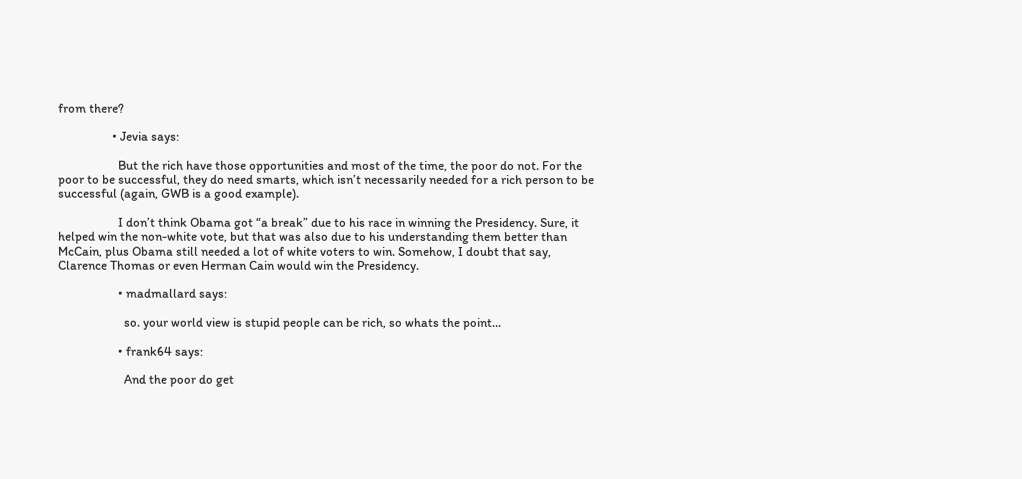from there?

                  • Jevia says:

                    But the rich have those opportunities and most of the time, the poor do not. For the poor to be successful, they do need smarts, which isn’t necessarily needed for a rich person to be successful (again, GWB is a good example).

                    I don’t think Obama got “a break” due to his race in winning the Presidency. Sure, it helped win the non-white vote, but that was also due to his understanding them better than McCain, plus Obama still needed a lot of white voters to win. Somehow, I doubt that say, Clarence Thomas or even Herman Cain would win the Presidency.

                    • madmallard says:

                      so. your world view is stupid people can be rich, so whats the point…

                    • frank64 says:

                      And the poor do get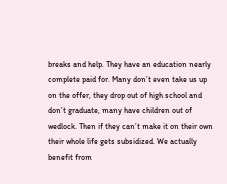breaks and help. They have an education nearly complete paid for. Many don’t even take us up on the offer, they drop out of high school and don’t graduate, many have children out of wedlock. Then if they can’t make it on their own their whole life gets subsidized. We actually benefit from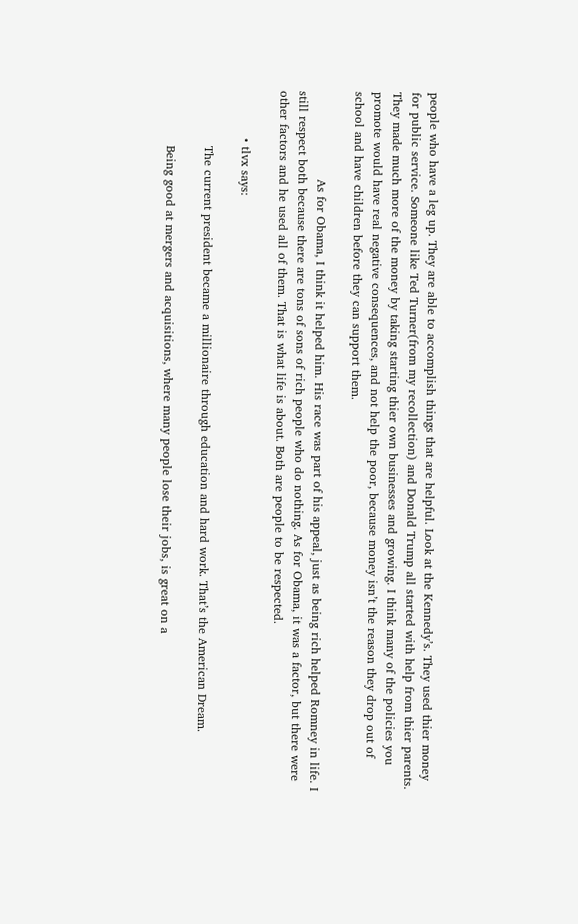people who have a leg up. They are able to accomplish things that are helpful. Look at the Kennedy’s. They used thier money for public service. Someone like Ted Turner(from my recollection) and Donald Trump all started with help from thier parents. They made much more of the money by taking starting thier own businesses and growing. I think many of the policies you promote would have real negative consequences, and not help the poor, because money isn’t the reason they drop out of school and have children before they can support them.

                      As for Obama, I think it helped him. His race was part of his appeal, just as being rich helped Romney in life. I still respect both because there are tons of sons of rich people who do nothing. As for Obama, it was a factor, but there were other factors and he used all of them. That is what life is about. Both are people to be respected.

            • tlvx says:

              The current president became a millionaire through education and hard work. That’s the American Dream.

              Being good at mergers and acquisitions, where many people lose their jobs, is great on a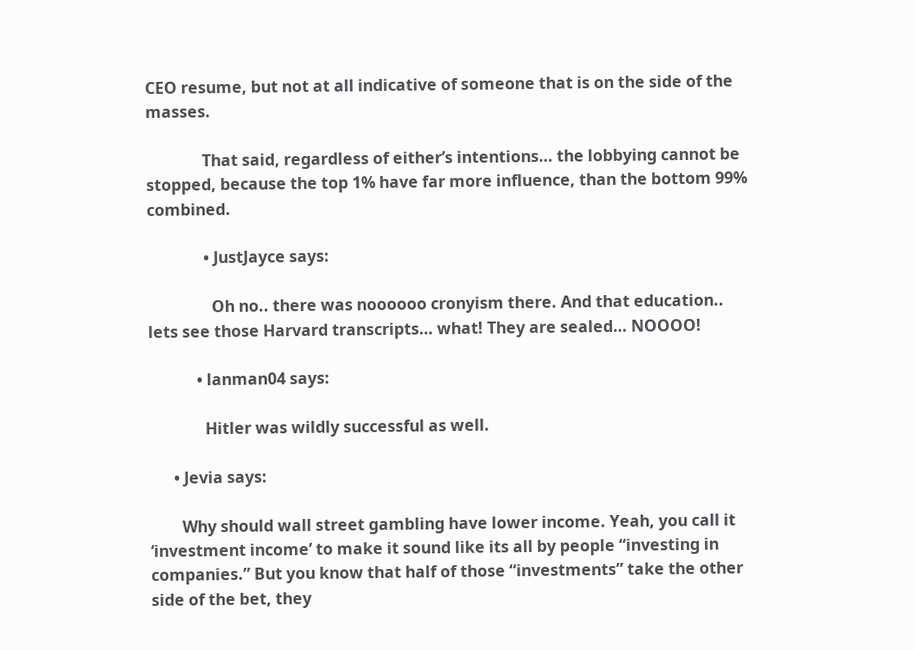CEO resume, but not at all indicative of someone that is on the side of the masses.

              That said, regardless of either’s intentions… the lobbying cannot be stopped, because the top 1% have far more influence, than the bottom 99% combined.

              • JustJayce says:

                Oh no.. there was noooooo cronyism there. And that education.. lets see those Harvard transcripts… what! They are sealed… NOOOO!

            • lanman04 says:

              Hitler was wildly successful as well.

      • Jevia says:

        Why should wall street gambling have lower income. Yeah, you call it ‘investment income’ to make it sound like its all by people “investing in companies.” But you know that half of those “investments” take the other side of the bet, they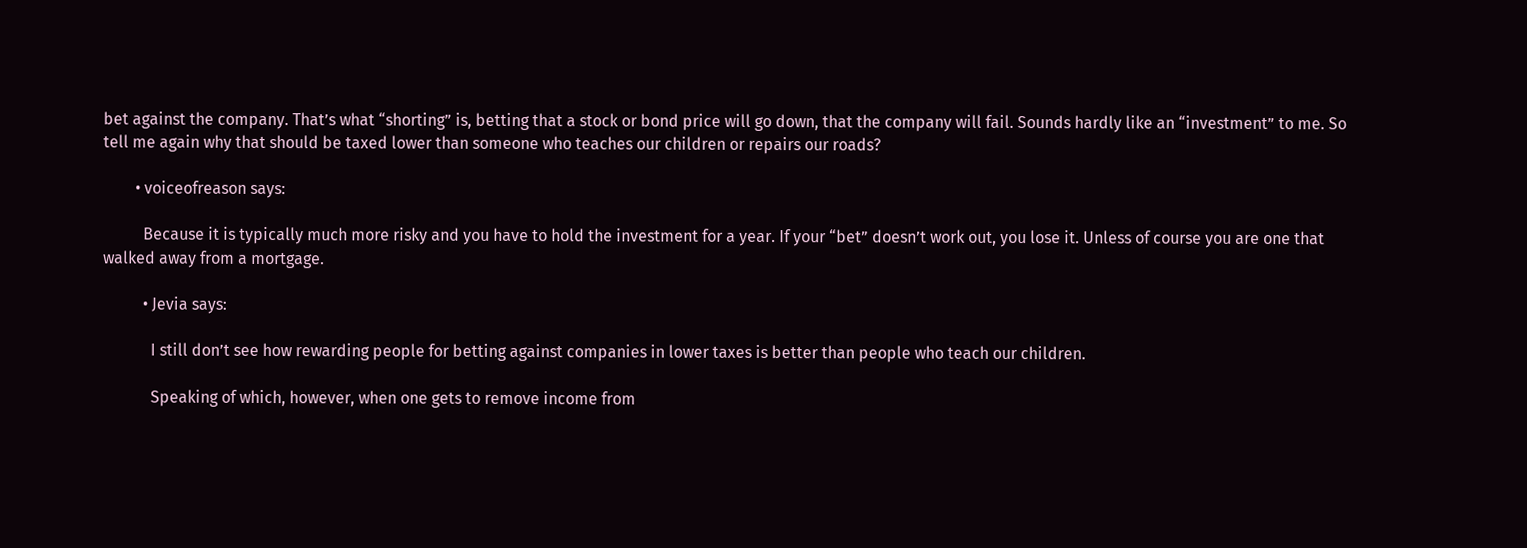bet against the company. That’s what “shorting” is, betting that a stock or bond price will go down, that the company will fail. Sounds hardly like an “investment” to me. So tell me again why that should be taxed lower than someone who teaches our children or repairs our roads?

        • voiceofreason says:

          Because it is typically much more risky and you have to hold the investment for a year. If your “bet” doesn’t work out, you lose it. Unless of course you are one that walked away from a mortgage.

          • Jevia says:

            I still don’t see how rewarding people for betting against companies in lower taxes is better than people who teach our children.

            Speaking of which, however, when one gets to remove income from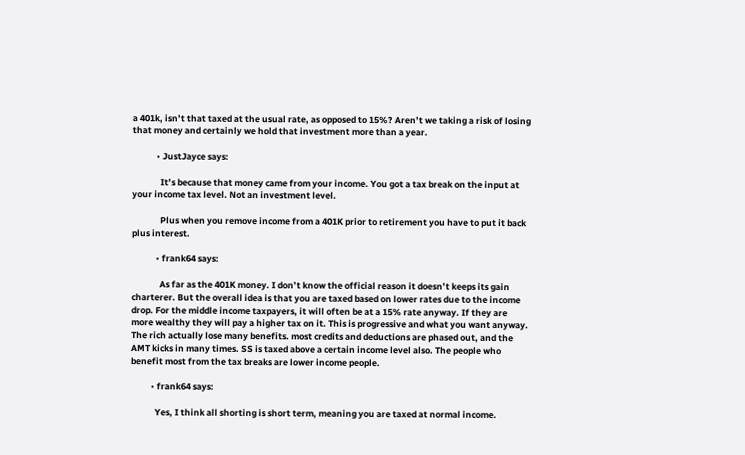a 401k, isn’t that taxed at the usual rate, as opposed to 15%? Aren’t we taking a risk of losing that money and certainly we hold that investment more than a year.

            • JustJayce says:

              It’s because that money came from your income. You got a tax break on the input at your income tax level. Not an investment level.

              Plus when you remove income from a 401K prior to retirement you have to put it back plus interest.

            • frank64 says:

              As far as the 401K money. I don’t know the official reason it doesn’t keeps its gain charterer. But the overall idea is that you are taxed based on lower rates due to the income drop. For the middle income taxpayers, it will often be at a 15% rate anyway. If they are more wealthy they will pay a higher tax on it. This is progressive and what you want anyway. The rich actually lose many benefits. most credits and deductions are phased out, and the AMT kicks in many times. SS is taxed above a certain income level also. The people who benefit most from the tax breaks are lower income people.

          • frank64 says:

            Yes, I think all shorting is short term, meaning you are taxed at normal income.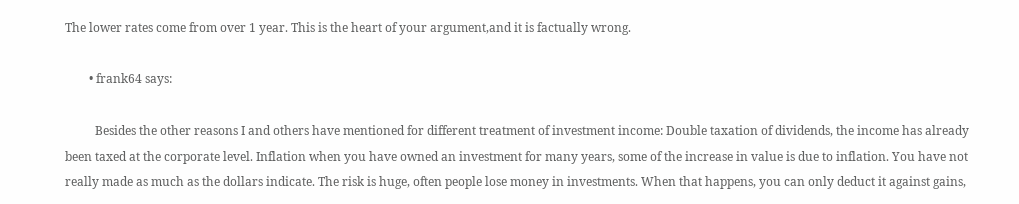The lower rates come from over 1 year. This is the heart of your argument,and it is factually wrong.

        • frank64 says:

          Besides the other reasons I and others have mentioned for different treatment of investment income: Double taxation of dividends, the income has already been taxed at the corporate level. Inflation when you have owned an investment for many years, some of the increase in value is due to inflation. You have not really made as much as the dollars indicate. The risk is huge, often people lose money in investments. When that happens, you can only deduct it against gains,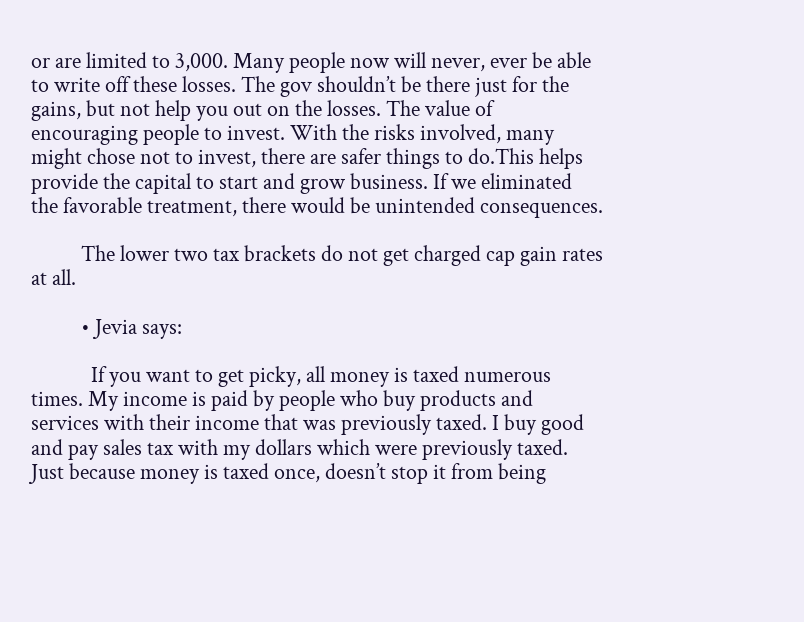or are limited to 3,000. Many people now will never, ever be able to write off these losses. The gov shouldn’t be there just for the gains, but not help you out on the losses. The value of encouraging people to invest. With the risks involved, many might chose not to invest, there are safer things to do.This helps provide the capital to start and grow business. If we eliminated the favorable treatment, there would be unintended consequences.

          The lower two tax brackets do not get charged cap gain rates at all.

          • Jevia says:

            If you want to get picky, all money is taxed numerous times. My income is paid by people who buy products and services with their income that was previously taxed. I buy good and pay sales tax with my dollars which were previously taxed. Just because money is taxed once, doesn’t stop it from being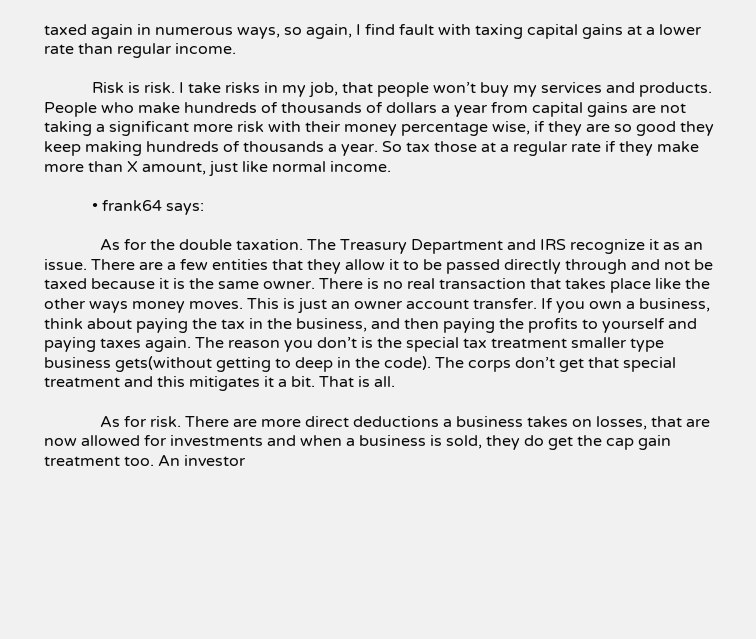taxed again in numerous ways, so again, I find fault with taxing capital gains at a lower rate than regular income.

            Risk is risk. I take risks in my job, that people won’t buy my services and products. People who make hundreds of thousands of dollars a year from capital gains are not taking a significant more risk with their money percentage wise, if they are so good they keep making hundreds of thousands a year. So tax those at a regular rate if they make more than X amount, just like normal income.

            • frank64 says:

              As for the double taxation. The Treasury Department and IRS recognize it as an issue. There are a few entities that they allow it to be passed directly through and not be taxed because it is the same owner. There is no real transaction that takes place like the other ways money moves. This is just an owner account transfer. If you own a business, think about paying the tax in the business, and then paying the profits to yourself and paying taxes again. The reason you don’t is the special tax treatment smaller type business gets(without getting to deep in the code). The corps don’t get that special treatment and this mitigates it a bit. That is all.

              As for risk. There are more direct deductions a business takes on losses, that are now allowed for investments and when a business is sold, they do get the cap gain treatment too. An investor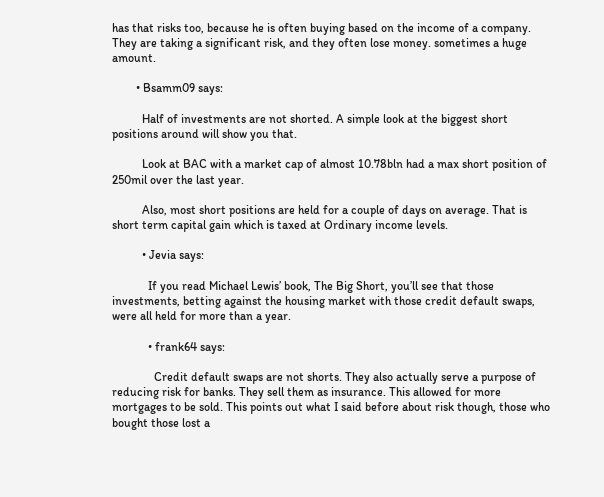has that risks too, because he is often buying based on the income of a company. They are taking a significant risk, and they often lose money. sometimes a huge amount.

        • Bsamm09 says:

          Half of investments are not shorted. A simple look at the biggest short positions around will show you that.

          Look at BAC with a market cap of almost 10.78bln had a max short position of 250mil over the last year.

          Also, most short positions are held for a couple of days on average. That is short term capital gain which is taxed at Ordinary income levels.

          • Jevia says:

            If you read Michael Lewis’ book, The Big Short, you’ll see that those investments, betting against the housing market with those credit default swaps, were all held for more than a year.

            • frank64 says:

              Credit default swaps are not shorts. They also actually serve a purpose of reducing risk for banks. They sell them as insurance. This allowed for more mortgages to be sold. This points out what I said before about risk though, those who bought those lost a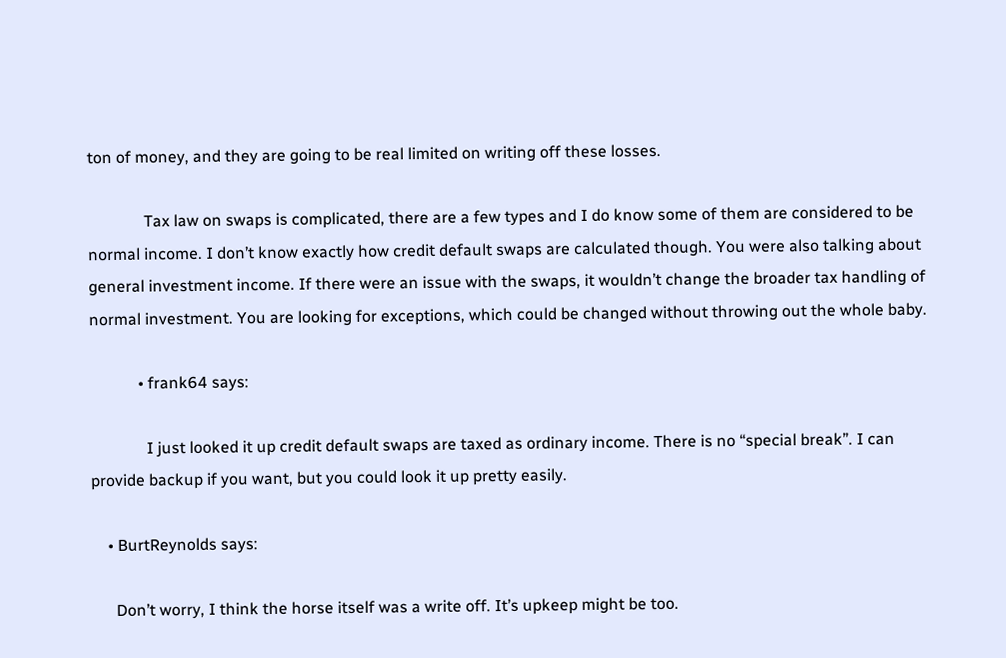ton of money, and they are going to be real limited on writing off these losses.

              Tax law on swaps is complicated, there are a few types and I do know some of them are considered to be normal income. I don’t know exactly how credit default swaps are calculated though. You were also talking about general investment income. If there were an issue with the swaps, it wouldn’t change the broader tax handling of normal investment. You are looking for exceptions, which could be changed without throwing out the whole baby.

            • frank64 says:

              I just looked it up credit default swaps are taxed as ordinary income. There is no “special break”. I can provide backup if you want, but you could look it up pretty easily.

    • BurtReynolds says:

      Don’t worry, I think the horse itself was a write off. It’s upkeep might be too.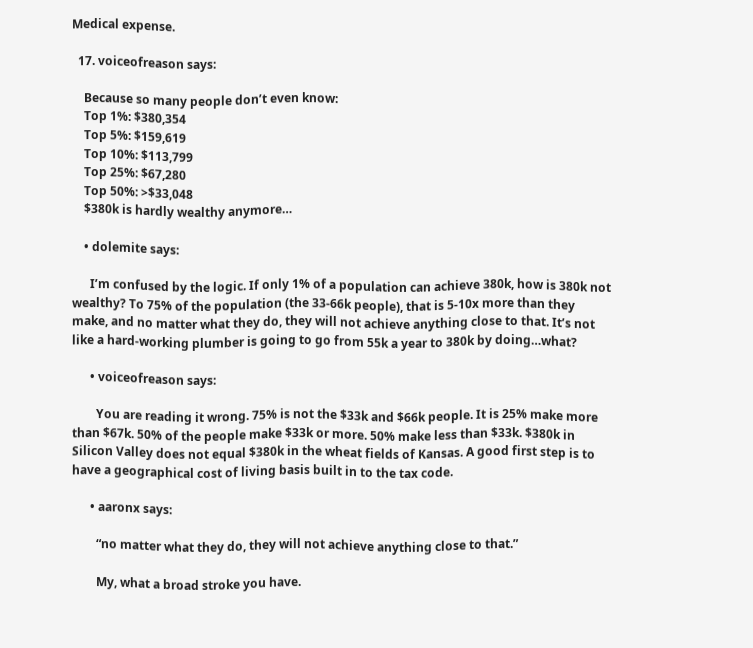Medical expense.

  17. voiceofreason says:

    Because so many people don’t even know:
    Top 1%: $380,354
    Top 5%: $159,619
    Top 10%: $113,799
    Top 25%: $67,280
    Top 50%: >$33,048
    $380k is hardly wealthy anymore…

    • dolemite says:

      I’m confused by the logic. If only 1% of a population can achieve 380k, how is 380k not wealthy? To 75% of the population (the 33-66k people), that is 5-10x more than they make, and no matter what they do, they will not achieve anything close to that. It’s not like a hard-working plumber is going to go from 55k a year to 380k by doing…what?

      • voiceofreason says:

        You are reading it wrong. 75% is not the $33k and $66k people. It is 25% make more than $67k. 50% of the people make $33k or more. 50% make less than $33k. $380k in Silicon Valley does not equal $380k in the wheat fields of Kansas. A good first step is to have a geographical cost of living basis built in to the tax code.

      • aaronx says:

        “no matter what they do, they will not achieve anything close to that.”

        My, what a broad stroke you have.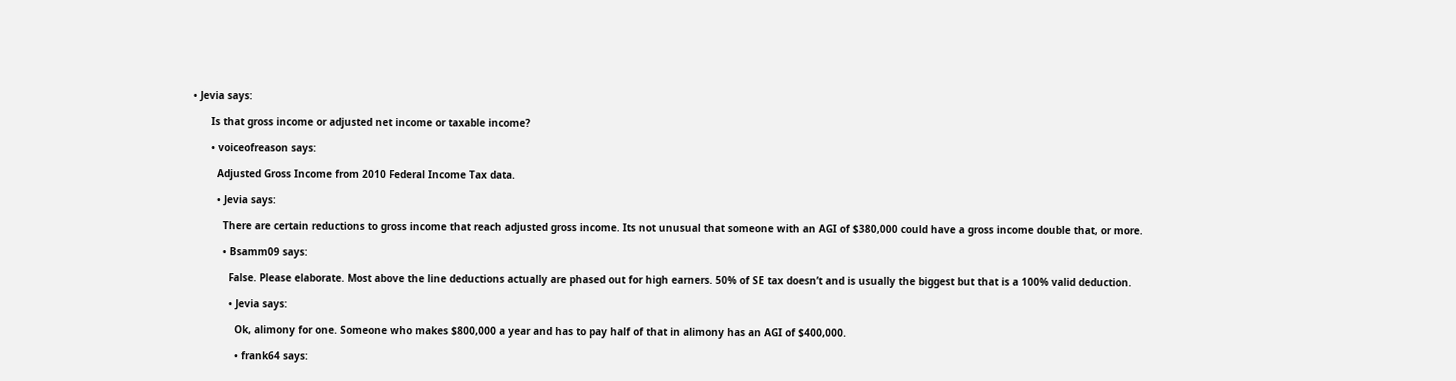• Jevia says:

      Is that gross income or adjusted net income or taxable income?

      • voiceofreason says:

        Adjusted Gross Income from 2010 Federal Income Tax data.

        • Jevia says:

          There are certain reductions to gross income that reach adjusted gross income. Its not unusual that someone with an AGI of $380,000 could have a gross income double that, or more.

          • Bsamm09 says:

            False. Please elaborate. Most above the line deductions actually are phased out for high earners. 50% of SE tax doesn’t and is usually the biggest but that is a 100% valid deduction.

            • Jevia says:

              Ok, alimony for one. Someone who makes $800,000 a year and has to pay half of that in alimony has an AGI of $400,000.

              • frank64 says: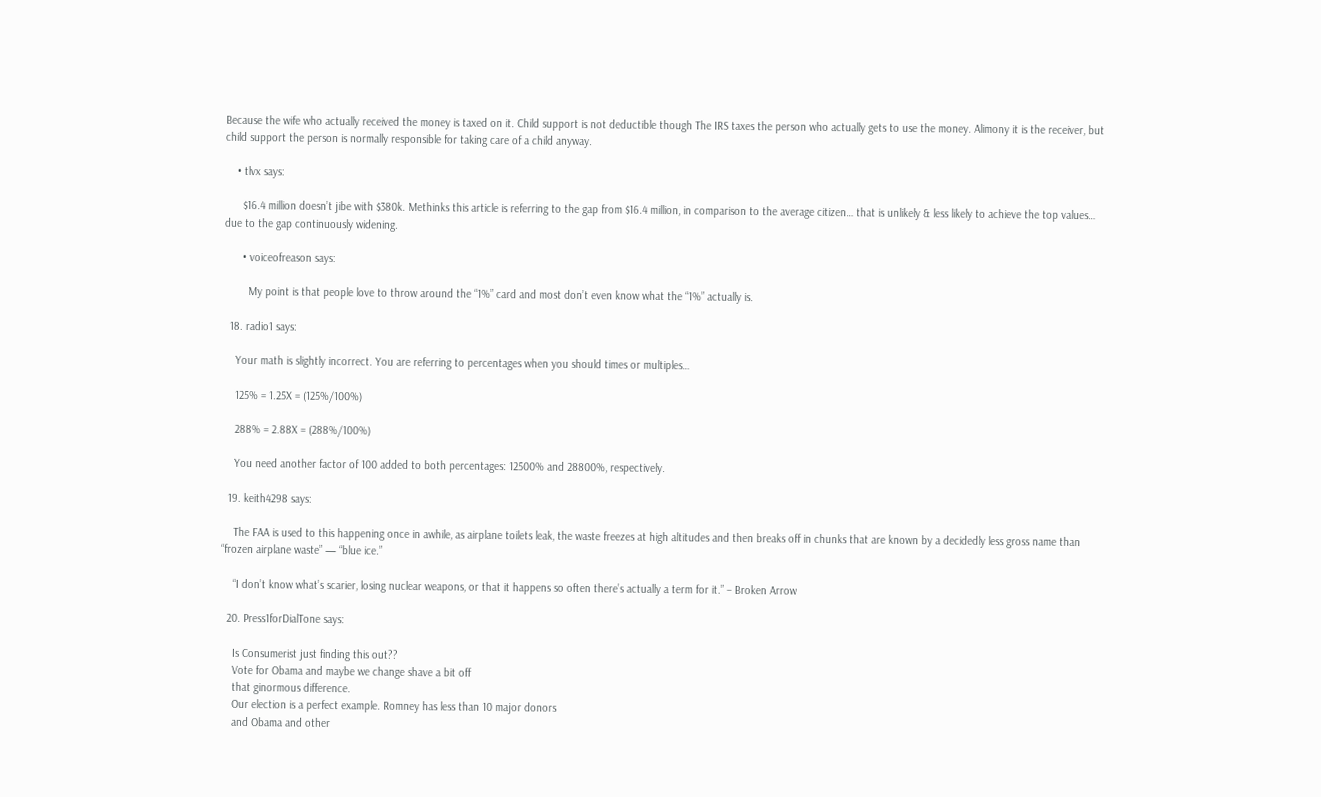Because the wife who actually received the money is taxed on it. Child support is not deductible though The IRS taxes the person who actually gets to use the money. Alimony it is the receiver, but child support the person is normally responsible for taking care of a child anyway.

    • tlvx says:

      $16.4 million doesn’t jibe with $380k. Methinks this article is referring to the gap from $16.4 million, in comparison to the average citizen… that is unlikely & less likely to achieve the top values… due to the gap continuously widening.

      • voiceofreason says:

        My point is that people love to throw around the “1%” card and most don’t even know what the “1%” actually is.

  18. radio1 says:

    Your math is slightly incorrect. You are referring to percentages when you should times or multiples…

    125% = 1.25X = (125%/100%)

    288% = 2.88X = (288%/100%)

    You need another factor of 100 added to both percentages: 12500% and 28800%, respectively.

  19. keith4298 says:

    The FAA is used to this happening once in awhile, as airplane toilets leak, the waste freezes at high altitudes and then breaks off in chunks that are known by a decidedly less gross name than “frozen airplane waste” — “blue ice.”

    “I don’t know what’s scarier, losing nuclear weapons, or that it happens so often there’s actually a term for it.” – Broken Arrow

  20. Press1forDialTone says:

    Is Consumerist just finding this out??
    Vote for Obama and maybe we change shave a bit off
    that ginormous difference.
    Our election is a perfect example. Romney has less than 10 major donors
    and Obama and other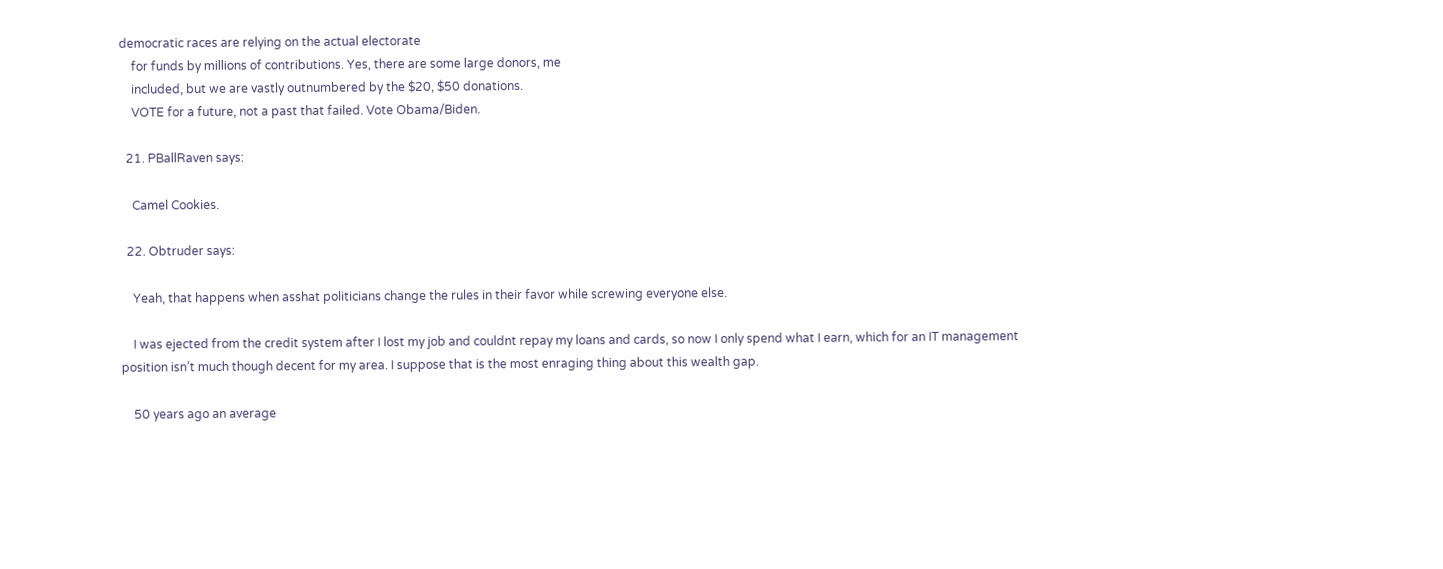democratic races are relying on the actual electorate
    for funds by millions of contributions. Yes, there are some large donors, me
    included, but we are vastly outnumbered by the $20, $50 donations.
    VOTE for a future, not a past that failed. Vote Obama/Biden.

  21. PBallRaven says:

    Camel Cookies.

  22. Obtruder says:

    Yeah, that happens when asshat politicians change the rules in their favor while screwing everyone else.

    I was ejected from the credit system after I lost my job and couldnt repay my loans and cards, so now I only spend what I earn, which for an IT management position isn’t much though decent for my area. I suppose that is the most enraging thing about this wealth gap.

    50 years ago an average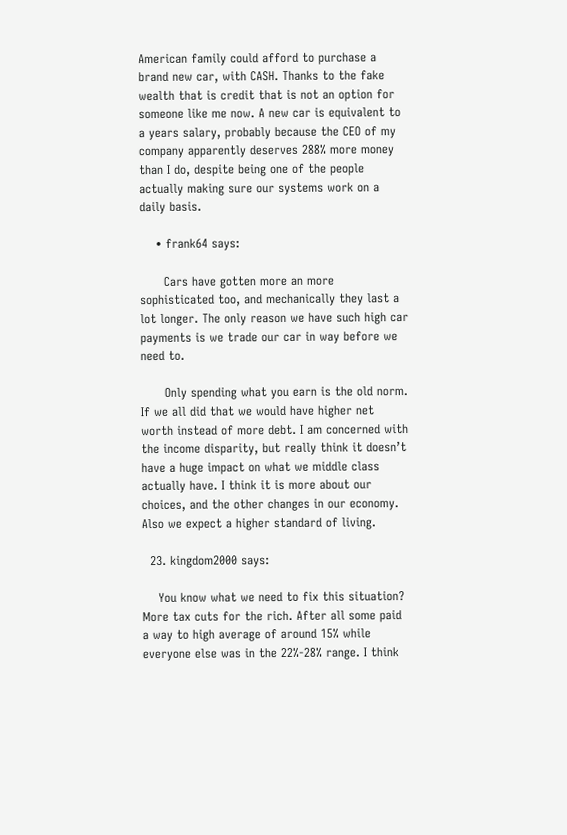American family could afford to purchase a brand new car, with CASH. Thanks to the fake wealth that is credit that is not an option for someone like me now. A new car is equivalent to a years salary, probably because the CEO of my company apparently deserves 288% more money than I do, despite being one of the people actually making sure our systems work on a daily basis.

    • frank64 says:

      Cars have gotten more an more sophisticated too, and mechanically they last a lot longer. The only reason we have such high car payments is we trade our car in way before we need to.

      Only spending what you earn is the old norm. If we all did that we would have higher net worth instead of more debt. I am concerned with the income disparity, but really think it doesn’t have a huge impact on what we middle class actually have. I think it is more about our choices, and the other changes in our economy. Also we expect a higher standard of living.

  23. kingdom2000 says:

    You know what we need to fix this situation? More tax cuts for the rich. After all some paid a way to high average of around 15% while everyone else was in the 22%-28% range. I think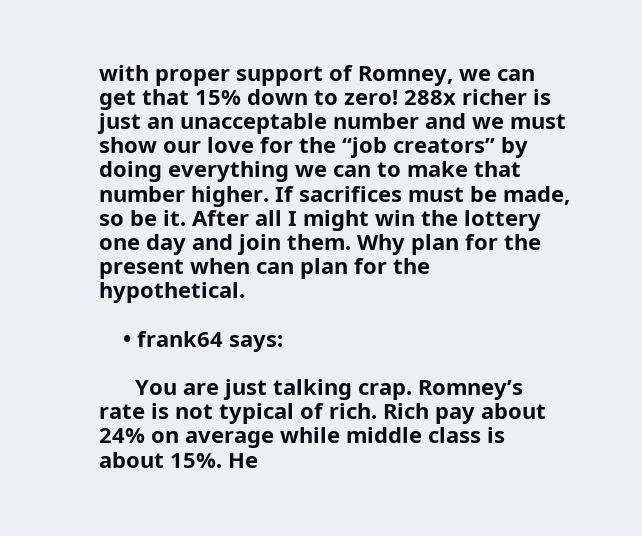with proper support of Romney, we can get that 15% down to zero! 288x richer is just an unacceptable number and we must show our love for the “job creators” by doing everything we can to make that number higher. If sacrifices must be made, so be it. After all I might win the lottery one day and join them. Why plan for the present when can plan for the hypothetical.

    • frank64 says:

      You are just talking crap. Romney’s rate is not typical of rich. Rich pay about 24% on average while middle class is about 15%. He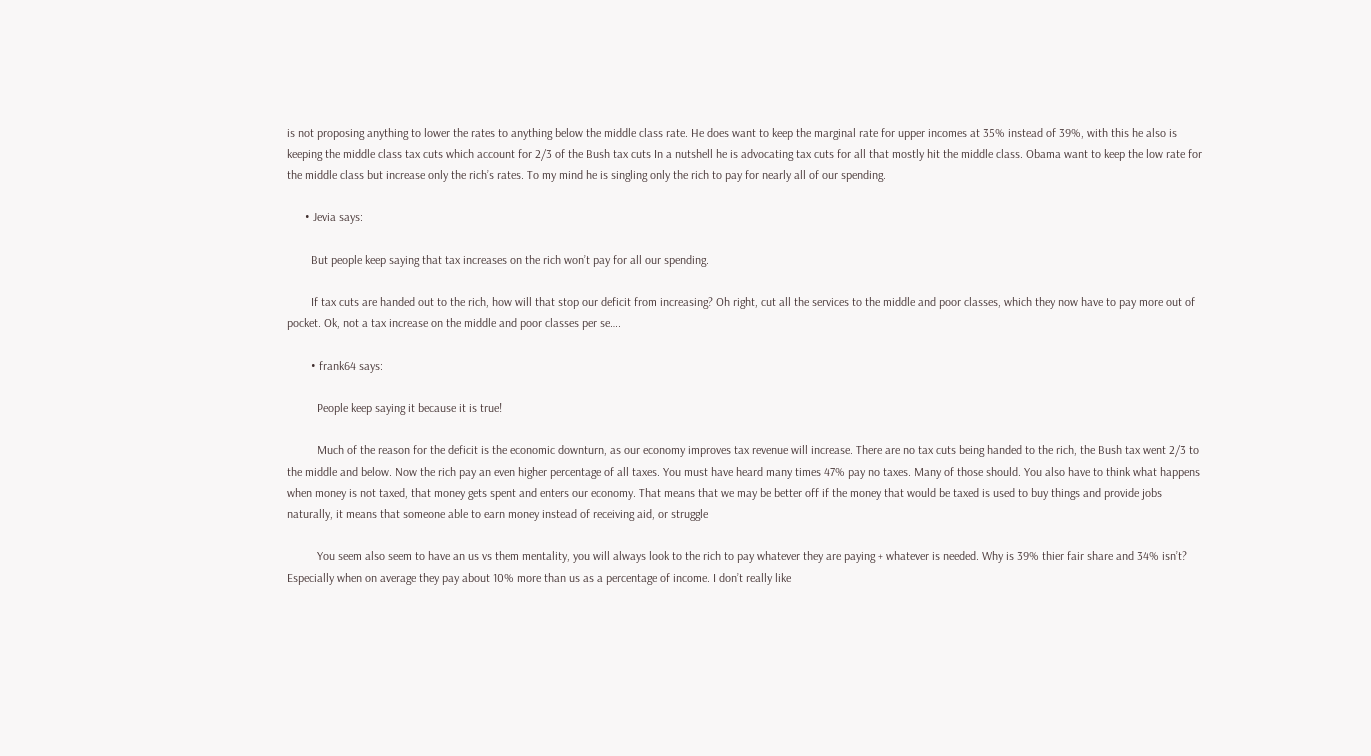is not proposing anything to lower the rates to anything below the middle class rate. He does want to keep the marginal rate for upper incomes at 35% instead of 39%, with this he also is keeping the middle class tax cuts which account for 2/3 of the Bush tax cuts In a nutshell he is advocating tax cuts for all that mostly hit the middle class. Obama want to keep the low rate for the middle class but increase only the rich’s rates. To my mind he is singling only the rich to pay for nearly all of our spending.

      • Jevia says:

        But people keep saying that tax increases on the rich won’t pay for all our spending.

        If tax cuts are handed out to the rich, how will that stop our deficit from increasing? Oh right, cut all the services to the middle and poor classes, which they now have to pay more out of pocket. Ok, not a tax increase on the middle and poor classes per se….

        • frank64 says:

          People keep saying it because it is true!

          Much of the reason for the deficit is the economic downturn, as our economy improves tax revenue will increase. There are no tax cuts being handed to the rich, the Bush tax went 2/3 to the middle and below. Now the rich pay an even higher percentage of all taxes. You must have heard many times 47% pay no taxes. Many of those should. You also have to think what happens when money is not taxed, that money gets spent and enters our economy. That means that we may be better off if the money that would be taxed is used to buy things and provide jobs naturally, it means that someone able to earn money instead of receiving aid, or struggle

          You seem also seem to have an us vs them mentality, you will always look to the rich to pay whatever they are paying + whatever is needed. Why is 39% thier fair share and 34% isn’t? Especially when on average they pay about 10% more than us as a percentage of income. I don’t really like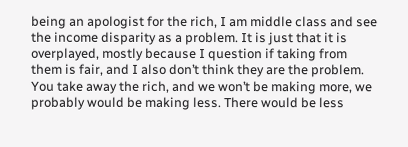being an apologist for the rich, I am middle class and see the income disparity as a problem. It is just that it is overplayed, mostly because I question if taking from them is fair, and I also don’t think they are the problem. You take away the rich, and we won’t be making more, we probably would be making less. There would be less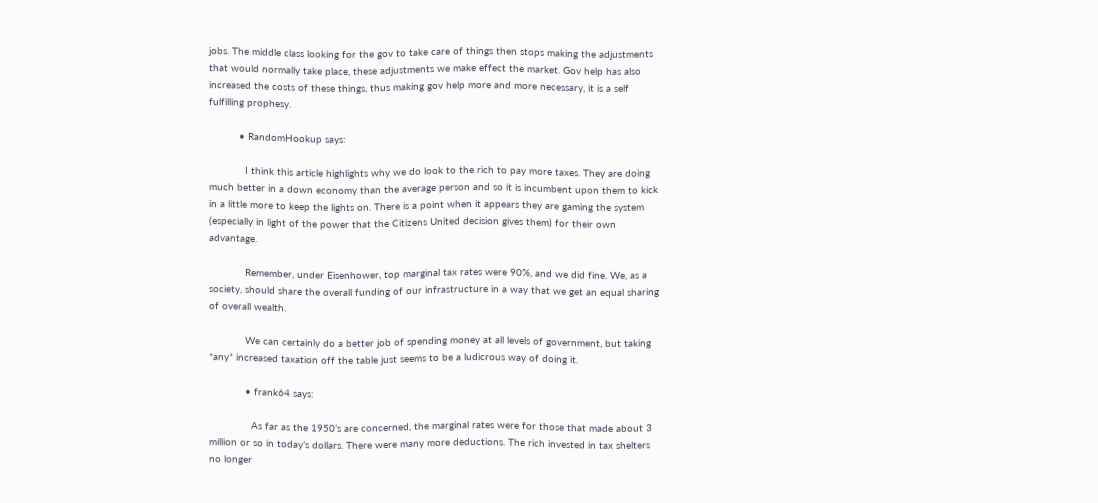jobs. The middle class looking for the gov to take care of things then stops making the adjustments that would normally take place, these adjustments we make effect the market. Gov help has also increased the costs of these things, thus making gov help more and more necessary, it is a self fulfilling prophesy.

          • RandomHookup says:

            I think this article highlights why we do look to the rich to pay more taxes. They are doing much better in a down economy than the average person and so it is incumbent upon them to kick in a little more to keep the lights on. There is a point when it appears they are gaming the system (especially in light of the power that the Citizens United decision gives them) for their own advantage.

            Remember, under Eisenhower, top marginal tax rates were 90%, and we did fine. We, as a society, should share the overall funding of our infrastructure in a way that we get an equal sharing of overall wealth.

            We can certainly do a better job of spending money at all levels of government, but taking *any* increased taxation off the table just seems to be a ludicrous way of doing it.

            • frank64 says:

              As far as the 1950’s are concerned, the marginal rates were for those that made about 3 million or so in today’s dollars. There were many more deductions. The rich invested in tax shelters no longer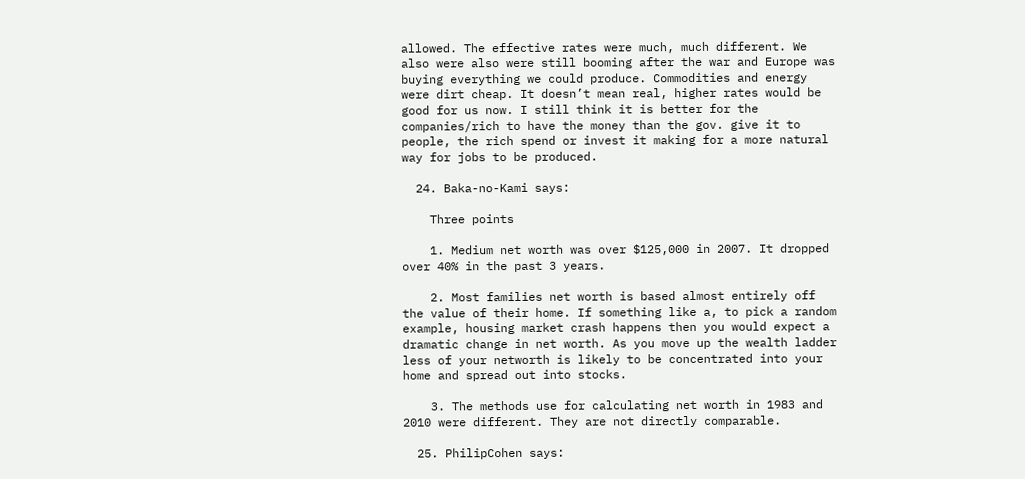allowed. The effective rates were much, much different. We also were also were still booming after the war and Europe was buying everything we could produce. Commodities and energy were dirt cheap. It doesn’t mean real, higher rates would be good for us now. I still think it is better for the companies/rich to have the money than the gov. give it to people, the rich spend or invest it making for a more natural way for jobs to be produced.

  24. Baka-no-Kami says:

    Three points

    1. Medium net worth was over $125,000 in 2007. It dropped over 40% in the past 3 years.

    2. Most families net worth is based almost entirely off the value of their home. If something like a, to pick a random example, housing market crash happens then you would expect a dramatic change in net worth. As you move up the wealth ladder less of your networth is likely to be concentrated into your home and spread out into stocks.

    3. The methods use for calculating net worth in 1983 and 2010 were different. They are not directly comparable.

  25. PhilipCohen says: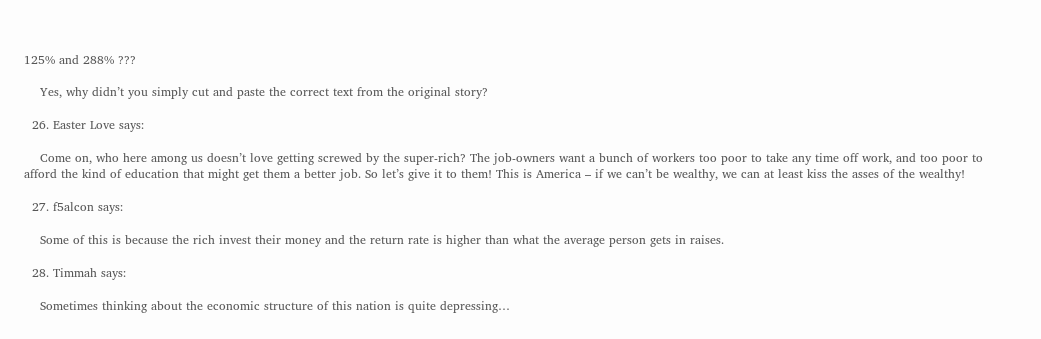125% and 288% ???

    Yes, why didn’t you simply cut and paste the correct text from the original story?

  26. Easter Love says:

    Come on, who here among us doesn’t love getting screwed by the super-rich? The job-owners want a bunch of workers too poor to take any time off work, and too poor to afford the kind of education that might get them a better job. So let’s give it to them! This is America – if we can’t be wealthy, we can at least kiss the asses of the wealthy!

  27. f5alcon says:

    Some of this is because the rich invest their money and the return rate is higher than what the average person gets in raises.

  28. Timmah says:

    Sometimes thinking about the economic structure of this nation is quite depressing…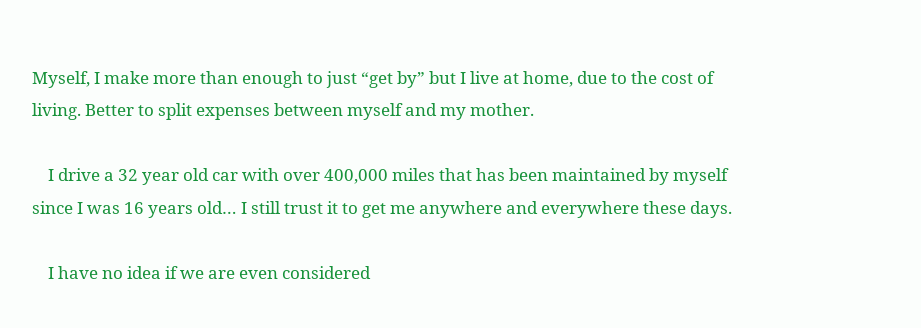Myself, I make more than enough to just “get by” but I live at home, due to the cost of living. Better to split expenses between myself and my mother.

    I drive a 32 year old car with over 400,000 miles that has been maintained by myself since I was 16 years old… I still trust it to get me anywhere and everywhere these days.

    I have no idea if we are even considered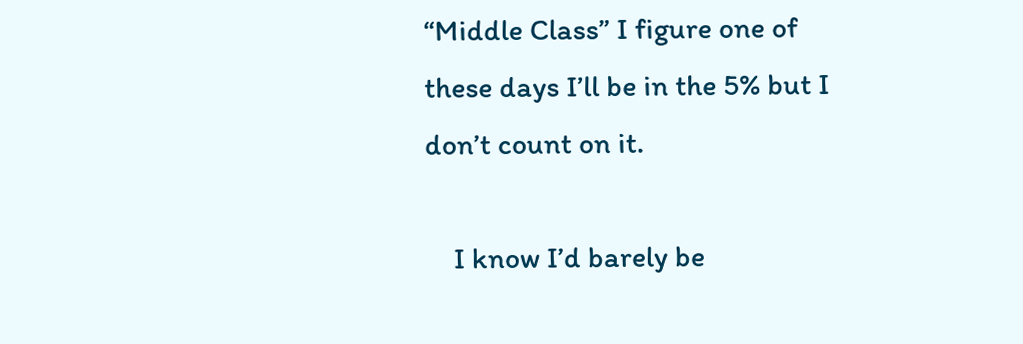“Middle Class” I figure one of these days I’ll be in the 5% but I don’t count on it.

    I know I’d barely be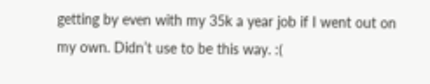getting by even with my 35k a year job if I went out on my own. Didn’t use to be this way. :(